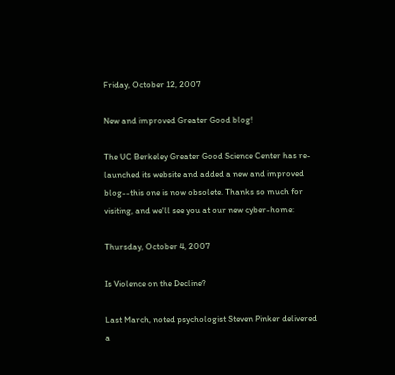Friday, October 12, 2007

New and improved Greater Good blog!

The UC Berkeley Greater Good Science Center has re-launched its website and added a new and improved blog--this one is now obsolete. Thanks so much for visiting, and we'll see you at our new cyber-home:

Thursday, October 4, 2007

Is Violence on the Decline?

Last March, noted psychologist Steven Pinker delivered a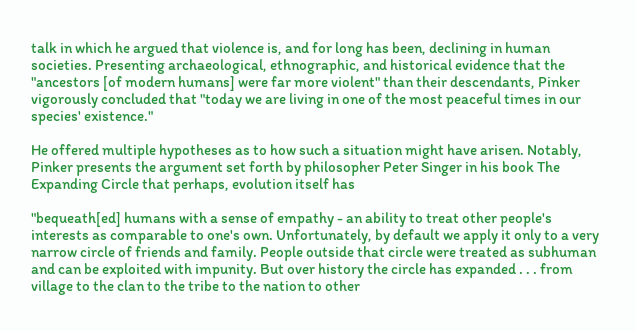talk in which he argued that violence is, and for long has been, declining in human societies. Presenting archaeological, ethnographic, and historical evidence that the "ancestors [of modern humans] were far more violent" than their descendants, Pinker vigorously concluded that "today we are living in one of the most peaceful times in our species' existence."

He offered multiple hypotheses as to how such a situation might have arisen. Notably, Pinker presents the argument set forth by philosopher Peter Singer in his book The Expanding Circle that perhaps, evolution itself has

"bequeath[ed] humans with a sense of empathy - an ability to treat other people's interests as comparable to one's own. Unfortunately, by default we apply it only to a very narrow circle of friends and family. People outside that circle were treated as subhuman and can be exploited with impunity. But over history the circle has expanded . . . from village to the clan to the tribe to the nation to other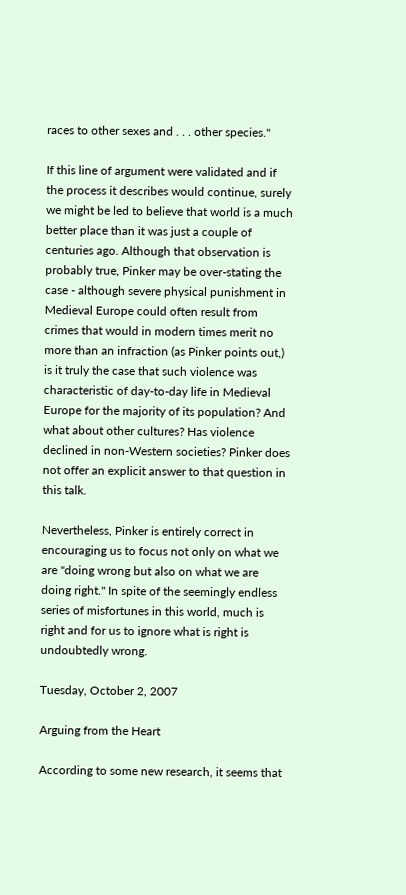races to other sexes and . . . other species."

If this line of argument were validated and if the process it describes would continue, surely we might be led to believe that world is a much better place than it was just a couple of centuries ago. Although that observation is probably true, Pinker may be over-stating the case - although severe physical punishment in Medieval Europe could often result from crimes that would in modern times merit no more than an infraction (as Pinker points out,) is it truly the case that such violence was characteristic of day-to-day life in Medieval Europe for the majority of its population? And what about other cultures? Has violence declined in non-Western societies? Pinker does not offer an explicit answer to that question in this talk.

Nevertheless, Pinker is entirely correct in encouraging us to focus not only on what we are "doing wrong but also on what we are doing right." In spite of the seemingly endless series of misfortunes in this world, much is right and for us to ignore what is right is undoubtedly wrong.

Tuesday, October 2, 2007

Arguing from the Heart

According to some new research, it seems that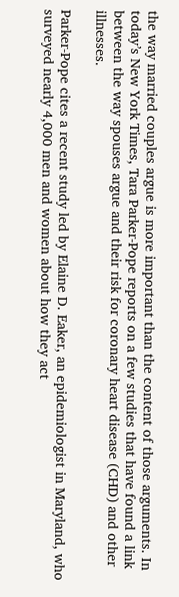the way married couples argue is more important than the content of those arguments. In today’s New York Times, Tara Parker-Pope reports on a few studies that have found a link between the way spouses argue and their risk for coronary heart disease (CHD) and other illnesses.

Parker-Pope cites a recent study led by Elaine D. Eaker, an epidemiologist in Maryland, who surveyed nearly 4,000 men and women about how they act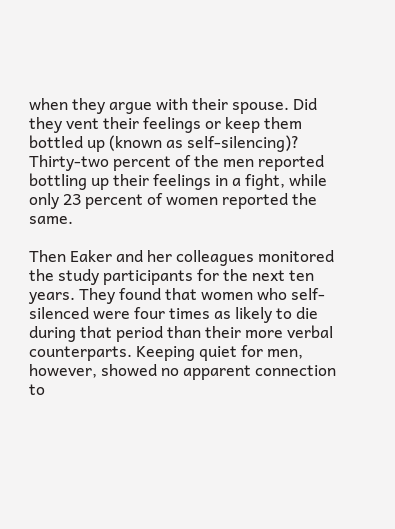when they argue with their spouse. Did they vent their feelings or keep them bottled up (known as self-silencing)? Thirty-two percent of the men reported bottling up their feelings in a fight, while only 23 percent of women reported the same.

Then Eaker and her colleagues monitored the study participants for the next ten years. They found that women who self-silenced were four times as likely to die during that period than their more verbal counterparts. Keeping quiet for men, however, showed no apparent connection to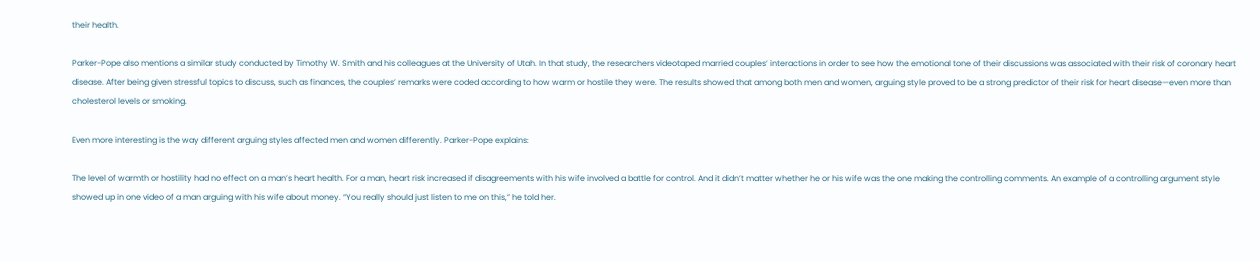their health.

Parker-Pope also mentions a similar study conducted by Timothy W. Smith and his colleagues at the University of Utah. In that study, the researchers videotaped married couples’ interactions in order to see how the emotional tone of their discussions was associated with their risk of coronary heart disease. After being given stressful topics to discuss, such as finances, the couples’ remarks were coded according to how warm or hostile they were. The results showed that among both men and women, arguing style proved to be a strong predictor of their risk for heart disease—even more than cholesterol levels or smoking.

Even more interesting is the way different arguing styles affected men and women differently. Parker-Pope explains:

The level of warmth or hostility had no effect on a man’s heart health. For a man, heart risk increased if disagreements with his wife involved a battle for control. And it didn’t matter whether he or his wife was the one making the controlling comments. An example of a controlling argument style showed up in one video of a man arguing with his wife about money. “You really should just listen to me on this,” he told her.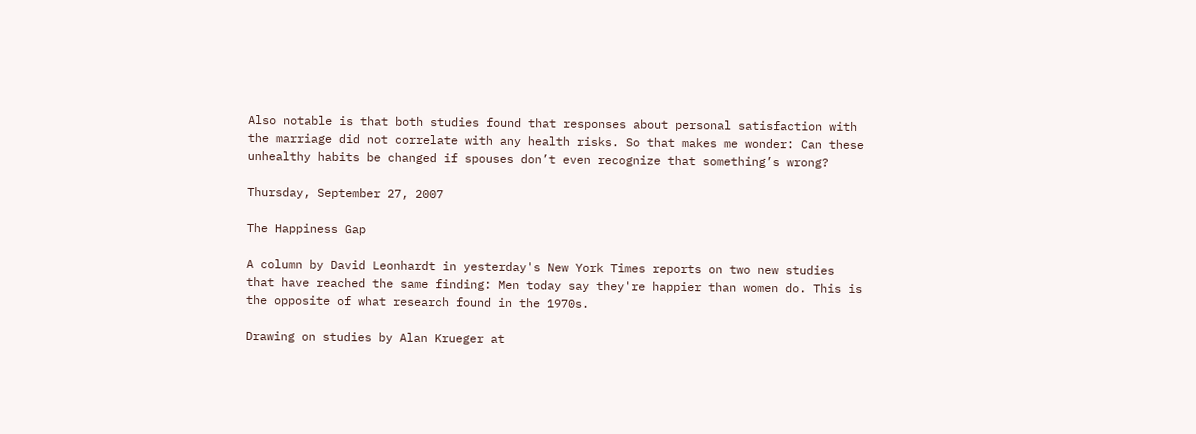Also notable is that both studies found that responses about personal satisfaction with the marriage did not correlate with any health risks. So that makes me wonder: Can these unhealthy habits be changed if spouses don’t even recognize that something’s wrong?

Thursday, September 27, 2007

The Happiness Gap

A column by David Leonhardt in yesterday's New York Times reports on two new studies that have reached the same finding: Men today say they're happier than women do. This is the opposite of what research found in the 1970s.

Drawing on studies by Alan Krueger at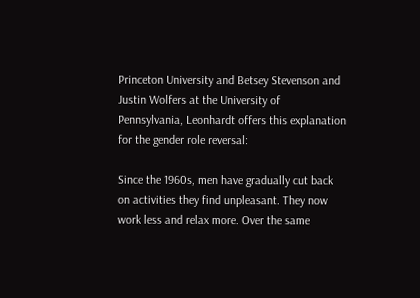Princeton University and Betsey Stevenson and Justin Wolfers at the University of Pennsylvania, Leonhardt offers this explanation for the gender role reversal:

Since the 1960s, men have gradually cut back on activities they find unpleasant. They now work less and relax more. Over the same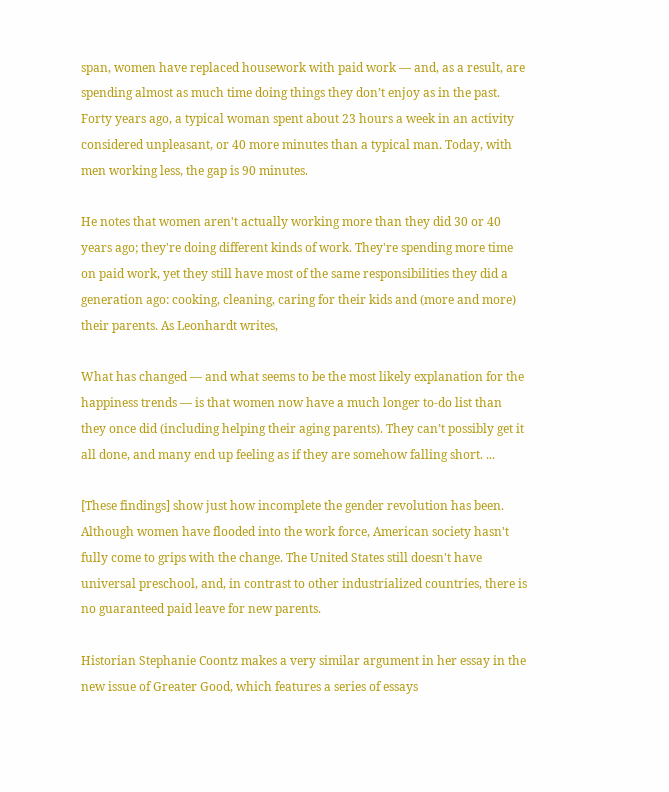span, women have replaced housework with paid work — and, as a result, are spending almost as much time doing things they don’t enjoy as in the past. Forty years ago, a typical woman spent about 23 hours a week in an activity considered unpleasant, or 40 more minutes than a typical man. Today, with men working less, the gap is 90 minutes.

He notes that women aren't actually working more than they did 30 or 40 years ago; they're doing different kinds of work. They're spending more time on paid work, yet they still have most of the same responsibilities they did a generation ago: cooking, cleaning, caring for their kids and (more and more)
their parents. As Leonhardt writes,

What has changed — and what seems to be the most likely explanation for the happiness trends — is that women now have a much longer to-do list than they once did (including helping their aging parents). They can’t possibly get it all done, and many end up feeling as if they are somehow falling short. ...

[These findings] show just how incomplete the gender revolution has been. Although women have flooded into the work force, American society hasn't fully come to grips with the change. The United States still doesn't have universal preschool, and, in contrast to other industrialized countries, there is no guaranteed paid leave for new parents.

Historian Stephanie Coontz makes a very similar argument in her essay in the new issue of Greater Good, which features a series of essays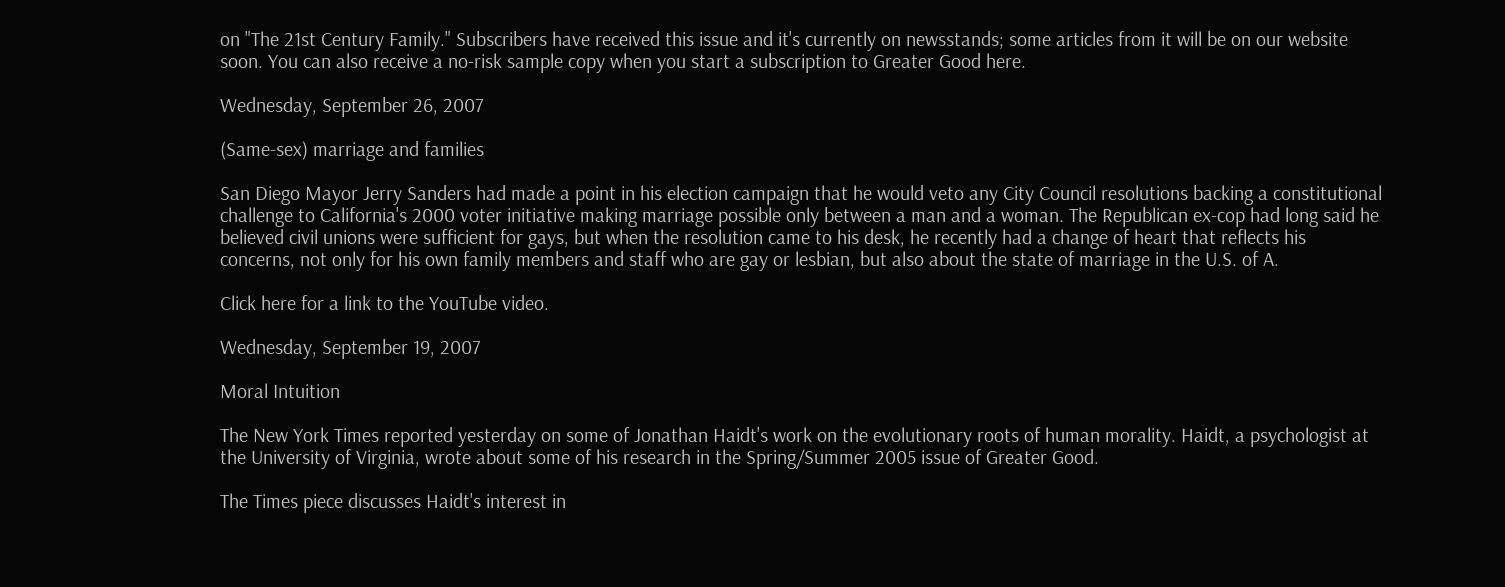on "The 21st Century Family." Subscribers have received this issue and it's currently on newsstands; some articles from it will be on our website soon. You can also receive a no-risk sample copy when you start a subscription to Greater Good here.

Wednesday, September 26, 2007

(Same-sex) marriage and families

San Diego Mayor Jerry Sanders had made a point in his election campaign that he would veto any City Council resolutions backing a constitutional challenge to California's 2000 voter initiative making marriage possible only between a man and a woman. The Republican ex-cop had long said he believed civil unions were sufficient for gays, but when the resolution came to his desk, he recently had a change of heart that reflects his concerns, not only for his own family members and staff who are gay or lesbian, but also about the state of marriage in the U.S. of A.

Click here for a link to the YouTube video.

Wednesday, September 19, 2007

Moral Intuition

The New York Times reported yesterday on some of Jonathan Haidt's work on the evolutionary roots of human morality. Haidt, a psychologist at the University of Virginia, wrote about some of his research in the Spring/Summer 2005 issue of Greater Good.

The Times piece discusses Haidt's interest in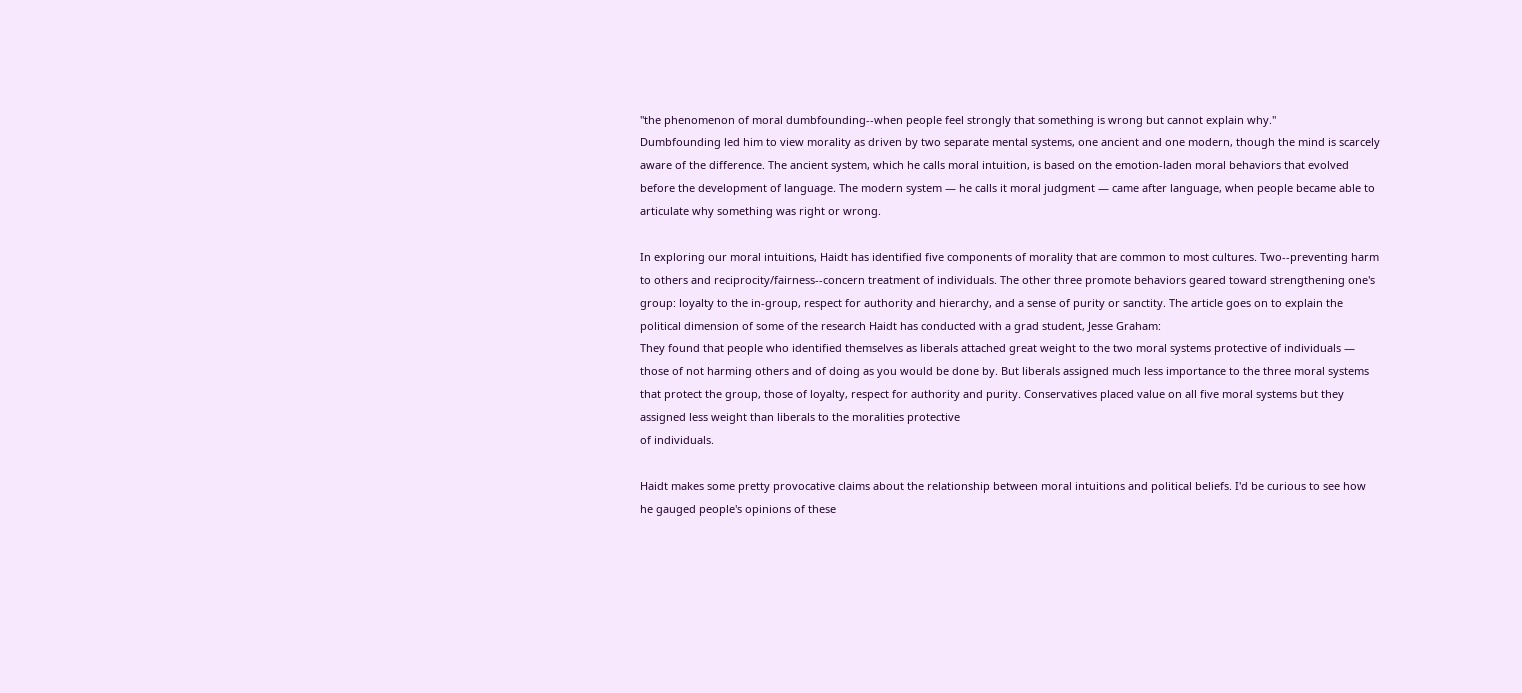"the phenomenon of moral dumbfounding--when people feel strongly that something is wrong but cannot explain why."
Dumbfounding led him to view morality as driven by two separate mental systems, one ancient and one modern, though the mind is scarcely aware of the difference. The ancient system, which he calls moral intuition, is based on the emotion-laden moral behaviors that evolved before the development of language. The modern system — he calls it moral judgment — came after language, when people became able to articulate why something was right or wrong.

In exploring our moral intuitions, Haidt has identified five components of morality that are common to most cultures. Two--preventing harm to others and reciprocity/fairness--concern treatment of individuals. The other three promote behaviors geared toward strengthening one's group: loyalty to the in-group, respect for authority and hierarchy, and a sense of purity or sanctity. The article goes on to explain the political dimension of some of the research Haidt has conducted with a grad student, Jesse Graham:
They found that people who identified themselves as liberals attached great weight to the two moral systems protective of individuals — those of not harming others and of doing as you would be done by. But liberals assigned much less importance to the three moral systems that protect the group, those of loyalty, respect for authority and purity. Conservatives placed value on all five moral systems but they assigned less weight than liberals to the moralities protective
of individuals.

Haidt makes some pretty provocative claims about the relationship between moral intuitions and political beliefs. I'd be curious to see how he gauged people's opinions of these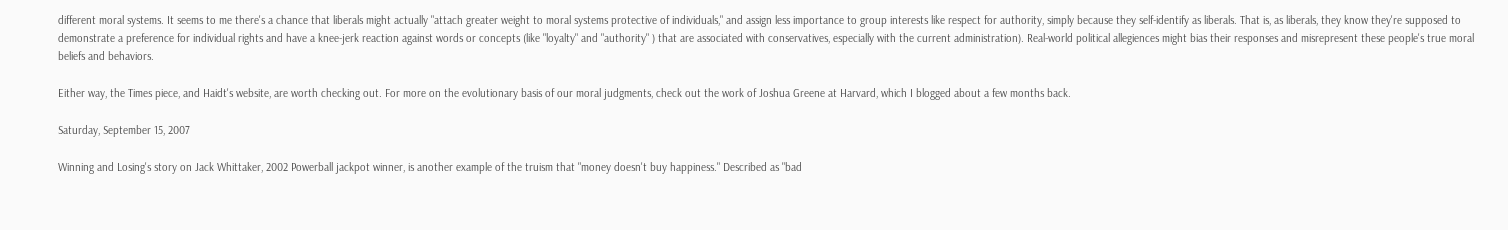different moral systems. It seems to me there's a chance that liberals might actually "attach greater weight to moral systems protective of individuals," and assign less importance to group interests like respect for authority, simply because they self-identify as liberals. That is, as liberals, they know they're supposed to demonstrate a preference for individual rights and have a knee-jerk reaction against words or concepts (like "loyalty" and "authority" ) that are associated with conservatives, especially with the current administration). Real-world political allegiences might bias their responses and misrepresent these people's true moral beliefs and behaviors.

Either way, the Times piece, and Haidt's website, are worth checking out. For more on the evolutionary basis of our moral judgments, check out the work of Joshua Greene at Harvard, which I blogged about a few months back.

Saturday, September 15, 2007

Winning and Losing's story on Jack Whittaker, 2002 Powerball jackpot winner, is another example of the truism that "money doesn't buy happiness." Described as "bad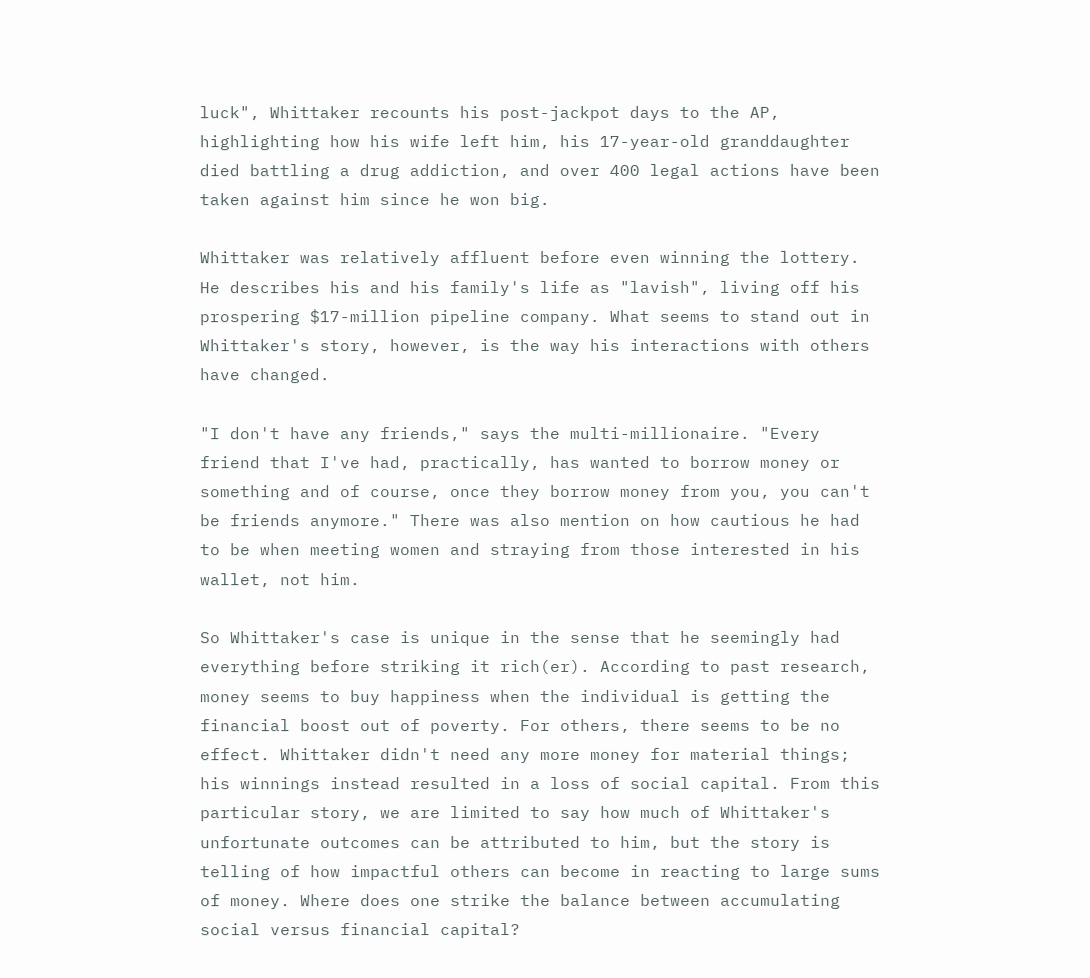luck", Whittaker recounts his post-jackpot days to the AP, highlighting how his wife left him, his 17-year-old granddaughter died battling a drug addiction, and over 400 legal actions have been taken against him since he won big.

Whittaker was relatively affluent before even winning the lottery. He describes his and his family's life as "lavish", living off his prospering $17-million pipeline company. What seems to stand out in Whittaker's story, however, is the way his interactions with others have changed.

"I don't have any friends," says the multi-millionaire. "Every friend that I've had, practically, has wanted to borrow money or something and of course, once they borrow money from you, you can't be friends anymore." There was also mention on how cautious he had to be when meeting women and straying from those interested in his wallet, not him.

So Whittaker's case is unique in the sense that he seemingly had everything before striking it rich(er). According to past research, money seems to buy happiness when the individual is getting the financial boost out of poverty. For others, there seems to be no effect. Whittaker didn't need any more money for material things; his winnings instead resulted in a loss of social capital. From this particular story, we are limited to say how much of Whittaker's unfortunate outcomes can be attributed to him, but the story is telling of how impactful others can become in reacting to large sums of money. Where does one strike the balance between accumulating social versus financial capital?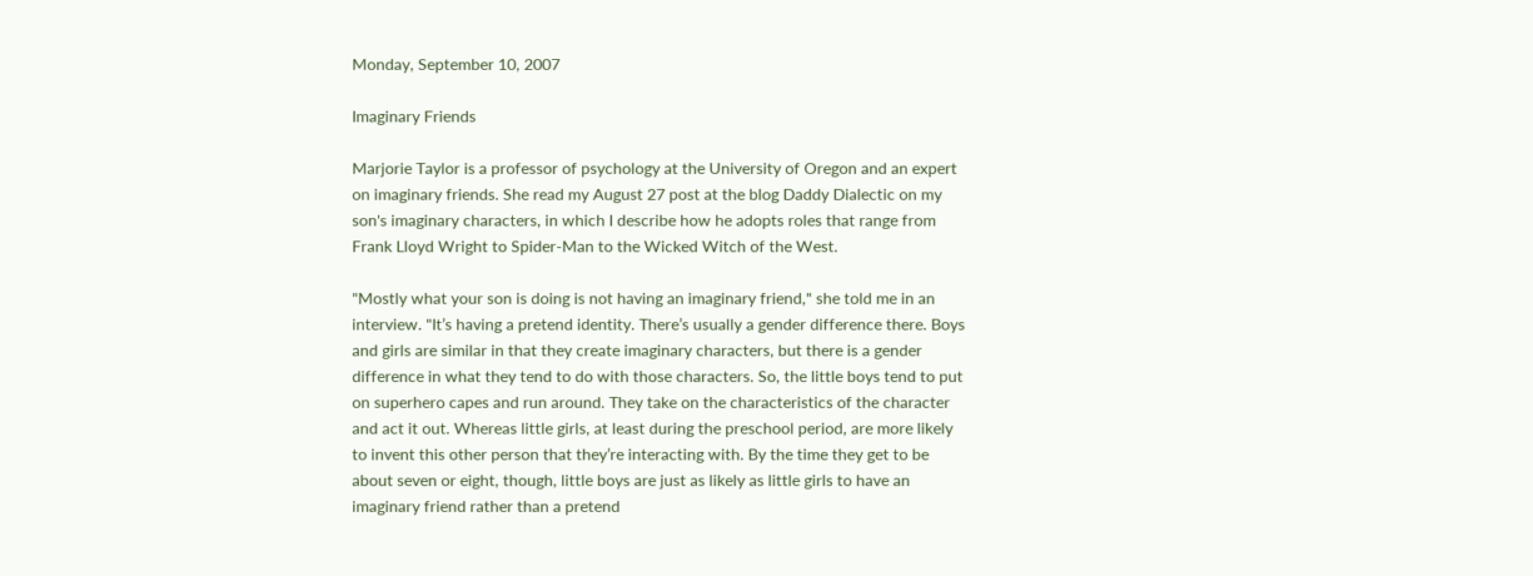Monday, September 10, 2007

Imaginary Friends

Marjorie Taylor is a professor of psychology at the University of Oregon and an expert on imaginary friends. She read my August 27 post at the blog Daddy Dialectic on my son's imaginary characters, in which I describe how he adopts roles that range from Frank Lloyd Wright to Spider-Man to the Wicked Witch of the West.

"Mostly what your son is doing is not having an imaginary friend," she told me in an interview. "It’s having a pretend identity. There’s usually a gender difference there. Boys and girls are similar in that they create imaginary characters, but there is a gender difference in what they tend to do with those characters. So, the little boys tend to put on superhero capes and run around. They take on the characteristics of the character and act it out. Whereas little girls, at least during the preschool period, are more likely to invent this other person that they’re interacting with. By the time they get to be about seven or eight, though, little boys are just as likely as little girls to have an imaginary friend rather than a pretend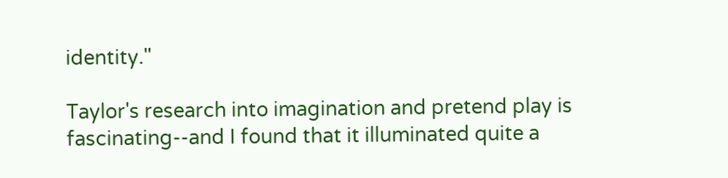identity."

Taylor's research into imagination and pretend play is fascinating--and I found that it illuminated quite a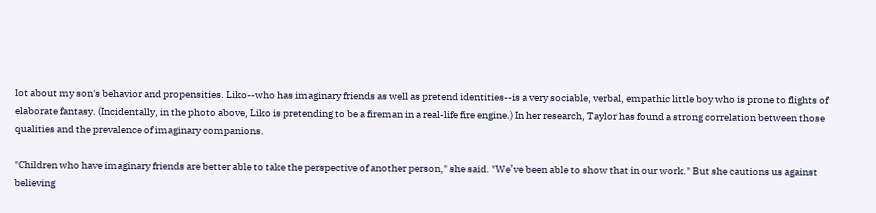lot about my son's behavior and propensities. Liko--who has imaginary friends as well as pretend identities--is a very sociable, verbal, empathic little boy who is prone to flights of elaborate fantasy. (Incidentally, in the photo above, Liko is pretending to be a fireman in a real-life fire engine.) In her research, Taylor has found a strong correlation between those qualities and the prevalence of imaginary companions.

"Children who have imaginary friends are better able to take the perspective of another person," she said. "We’ve been able to show that in our work." But she cautions us against believing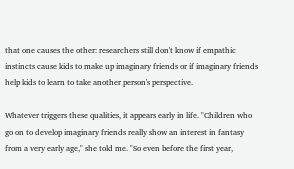that one causes the other: researchers still don't know if empathic instincts cause kids to make up imaginary friends or if imaginary friends help kids to learn to take another person's perspective.

Whatever triggers these qualities, it appears early in life. "Children who go on to develop imaginary friends really show an interest in fantasy from a very early age," she told me. "So even before the first year,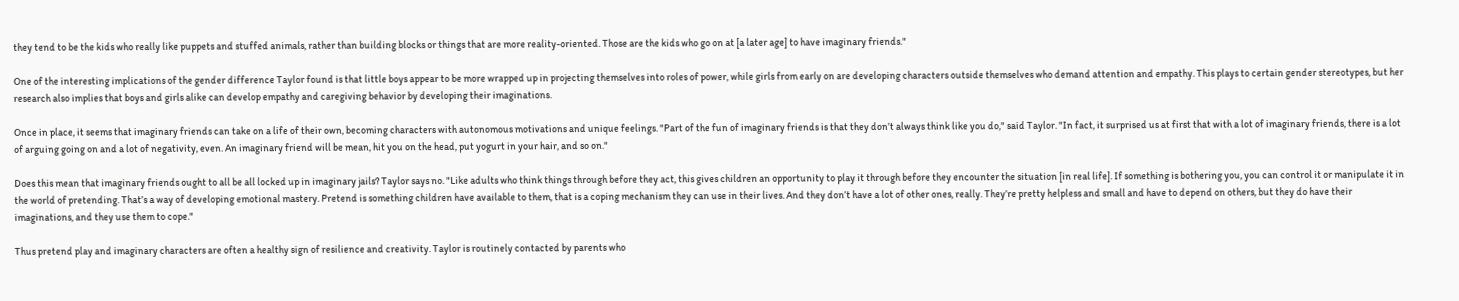they tend to be the kids who really like puppets and stuffed animals, rather than building blocks or things that are more reality-oriented. Those are the kids who go on at [a later age] to have imaginary friends."

One of the interesting implications of the gender difference Taylor found is that little boys appear to be more wrapped up in projecting themselves into roles of power, while girls from early on are developing characters outside themselves who demand attention and empathy. This plays to certain gender stereotypes, but her research also implies that boys and girls alike can develop empathy and caregiving behavior by developing their imaginations.

Once in place, it seems that imaginary friends can take on a life of their own, becoming characters with autonomous motivations and unique feelings. "Part of the fun of imaginary friends is that they don’t always think like you do," said Taylor. "In fact, it surprised us at first that with a lot of imaginary friends, there is a lot of arguing going on and a lot of negativity, even. An imaginary friend will be mean, hit you on the head, put yogurt in your hair, and so on."

Does this mean that imaginary friends ought to all be all locked up in imaginary jails? Taylor says no. "Like adults who think things through before they act, this gives children an opportunity to play it through before they encounter the situation [in real life]. If something is bothering you, you can control it or manipulate it in the world of pretending. That’s a way of developing emotional mastery. Pretend is something children have available to them, that is a coping mechanism they can use in their lives. And they don’t have a lot of other ones, really. They’re pretty helpless and small and have to depend on others, but they do have their imaginations, and they use them to cope."

Thus pretend play and imaginary characters are often a healthy sign of resilience and creativity. Taylor is routinely contacted by parents who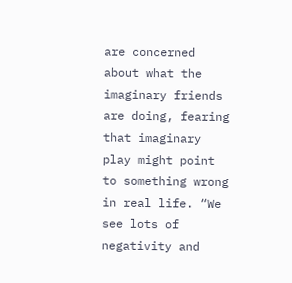are concerned about what the imaginary friends are doing, fearing that imaginary play might point to something wrong in real life. “We see lots of negativity and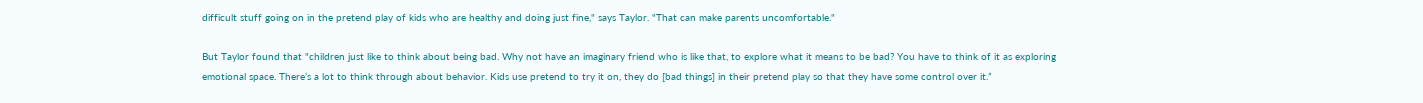difficult stuff going on in the pretend play of kids who are healthy and doing just fine," says Taylor. "That can make parents uncomfortable."

But Taylor found that "children just like to think about being bad. Why not have an imaginary friend who is like that, to explore what it means to be bad? You have to think of it as exploring emotional space. There’s a lot to think through about behavior. Kids use pretend to try it on, they do [bad things] in their pretend play so that they have some control over it.”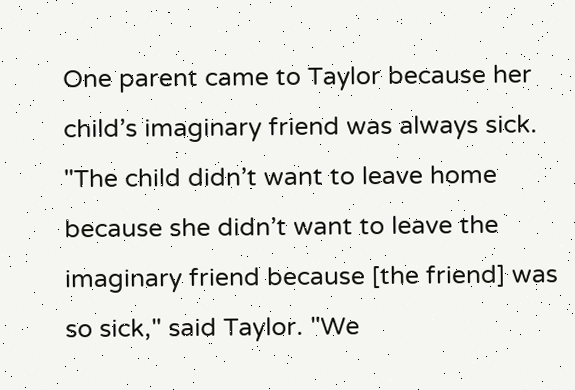One parent came to Taylor because her child’s imaginary friend was always sick. "The child didn’t want to leave home because she didn’t want to leave the imaginary friend because [the friend] was so sick," said Taylor. "We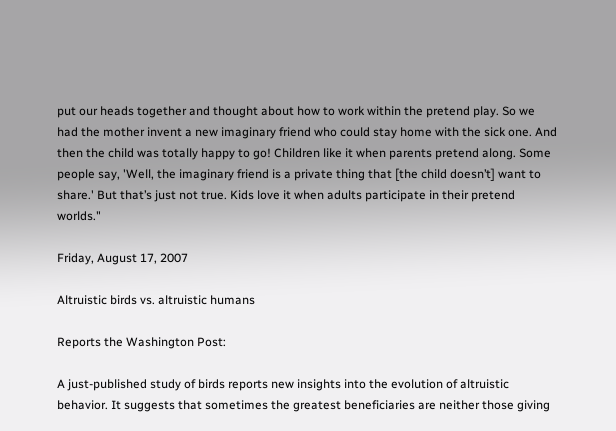put our heads together and thought about how to work within the pretend play. So we had the mother invent a new imaginary friend who could stay home with the sick one. And then the child was totally happy to go! Children like it when parents pretend along. Some people say, 'Well, the imaginary friend is a private thing that [the child doesn’t] want to share.' But that’s just not true. Kids love it when adults participate in their pretend worlds."

Friday, August 17, 2007

Altruistic birds vs. altruistic humans

Reports the Washington Post:

A just-published study of birds reports new insights into the evolution of altruistic behavior. It suggests that sometimes the greatest beneficiaries are neither those giving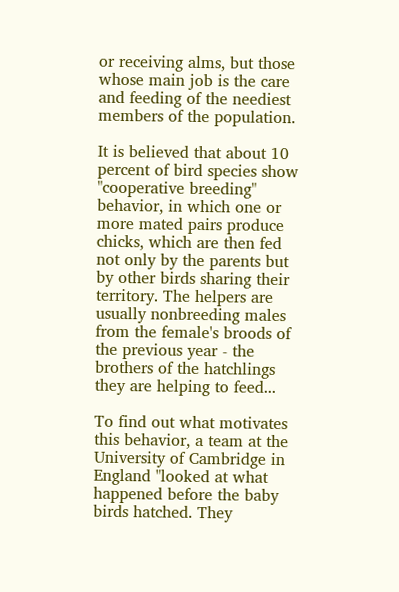or receiving alms, but those whose main job is the care and feeding of the neediest members of the population.

It is believed that about 10 percent of bird species show "cooperative breeding" behavior, in which one or more mated pairs produce chicks, which are then fed not only by the parents but by other birds sharing their territory. The helpers are usually nonbreeding males from the female's broods of the previous year - the brothers of the hatchlings they are helping to feed...

To find out what motivates this behavior, a team at the University of Cambridge in England "looked at what happened before the baby birds hatched. They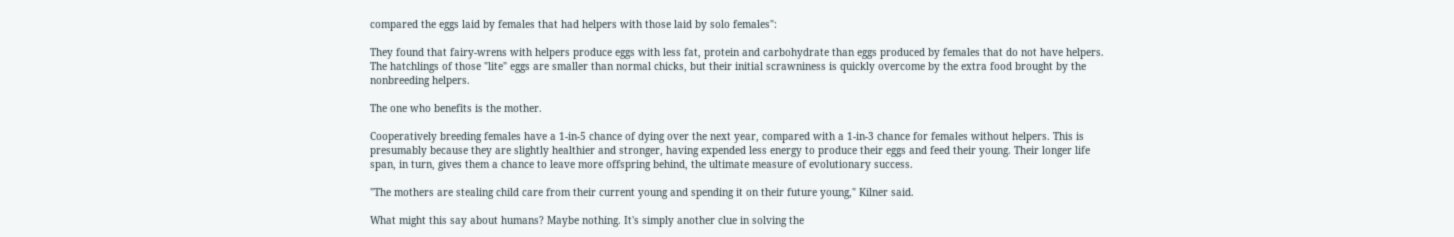compared the eggs laid by females that had helpers with those laid by solo females":

They found that fairy-wrens with helpers produce eggs with less fat, protein and carbohydrate than eggs produced by females that do not have helpers. The hatchlings of those "lite" eggs are smaller than normal chicks, but their initial scrawniness is quickly overcome by the extra food brought by the nonbreeding helpers.

The one who benefits is the mother.

Cooperatively breeding females have a 1-in-5 chance of dying over the next year, compared with a 1-in-3 chance for females without helpers. This is presumably because they are slightly healthier and stronger, having expended less energy to produce their eggs and feed their young. Their longer life span, in turn, gives them a chance to leave more offspring behind, the ultimate measure of evolutionary success.

"The mothers are stealing child care from their current young and spending it on their future young," Kilner said.

What might this say about humans? Maybe nothing. It's simply another clue in solving the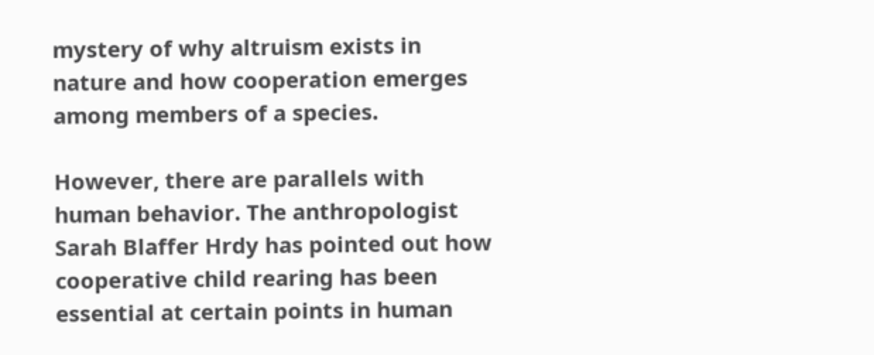mystery of why altruism exists in nature and how cooperation emerges among members of a species.

However, there are parallels with human behavior. The anthropologist Sarah Blaffer Hrdy has pointed out how cooperative child rearing has been essential at certain points in human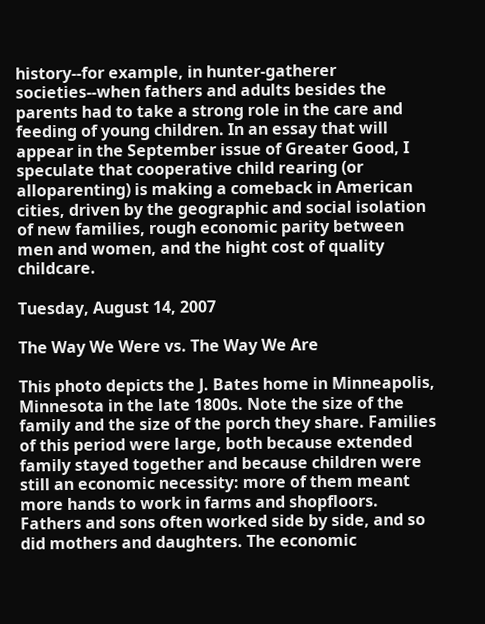history--for example, in hunter-gatherer societies--when fathers and adults besides the parents had to take a strong role in the care and feeding of young children. In an essay that will appear in the September issue of Greater Good, I speculate that cooperative child rearing (or alloparenting) is making a comeback in American cities, driven by the geographic and social isolation of new families, rough economic parity between men and women, and the hight cost of quality childcare.

Tuesday, August 14, 2007

The Way We Were vs. The Way We Are

This photo depicts the J. Bates home in Minneapolis, Minnesota in the late 1800s. Note the size of the family and the size of the porch they share. Families of this period were large, both because extended family stayed together and because children were still an economic necessity: more of them meant more hands to work in farms and shopfloors. Fathers and sons often worked side by side, and so did mothers and daughters. The economic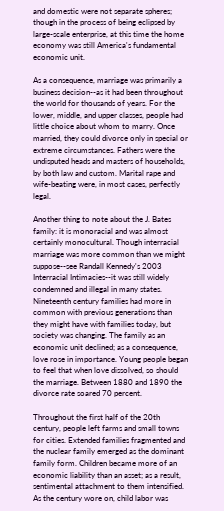and domestic were not separate spheres; though in the process of being eclipsed by large-scale enterprise, at this time the home economy was still America's fundamental economic unit.

As a consequence, marriage was primarily a business decision--as it had been throughout the world for thousands of years. For the lower, middle, and upper classes, people had little choice about whom to marry. Once married, they could divorce only in special or extreme circumstances. Fathers were the undisputed heads and masters of households, by both law and custom. Marital rape and wife-beating were, in most cases, perfectly legal.

Another thing to note about the J. Bates family: it is monoracial and was almost certainly monocultural. Though interracial marriage was more common than we might suppose--see Randall Kennedy's 2003 Interracial Intimacies--it was still widely condemned and illegal in many states. Nineteenth century families had more in common with previous generations than they might have with families today, but society was changing. The family as an economic unit declined; as a consequence, love rose in importance. Young people began to feel that when love dissolved, so should the marriage. Between 1880 and 1890 the divorce rate soared 70 percent.

Throughout the first half of the 20th century, people left farms and small towns for cities. Extended families fragmented and the nuclear family emerged as the dominant family form. Children became more of an economic liability than an asset; as a result, sentimental attachment to them intensified. As the century wore on, child labor was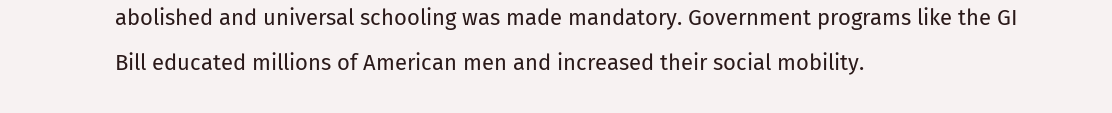abolished and universal schooling was made mandatory. Government programs like the GI Bill educated millions of American men and increased their social mobility.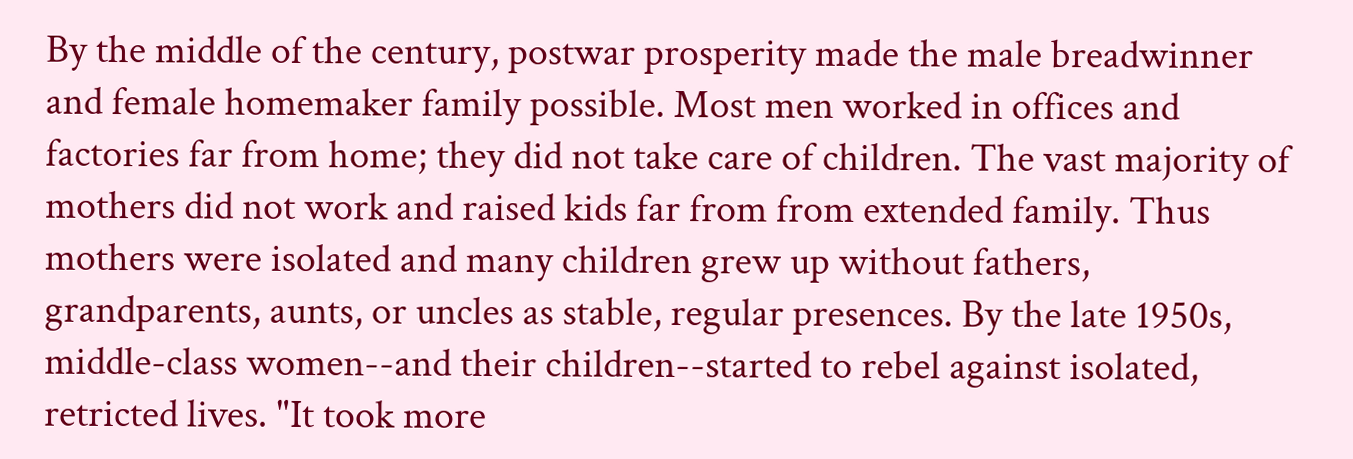By the middle of the century, postwar prosperity made the male breadwinner and female homemaker family possible. Most men worked in offices and factories far from home; they did not take care of children. The vast majority of mothers did not work and raised kids far from from extended family. Thus mothers were isolated and many children grew up without fathers, grandparents, aunts, or uncles as stable, regular presences. By the late 1950s, middle-class women--and their children--started to rebel against isolated, retricted lives. "It took more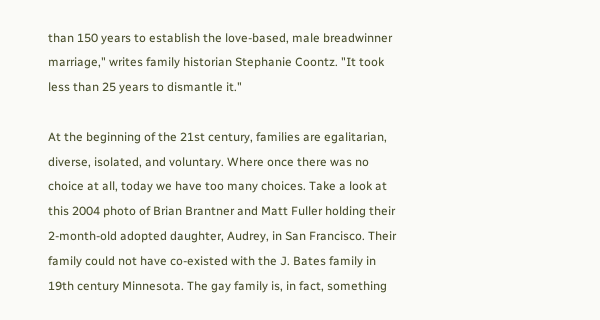than 150 years to establish the love-based, male breadwinner marriage," writes family historian Stephanie Coontz. "It took less than 25 years to dismantle it."

At the beginning of the 21st century, families are egalitarian, diverse, isolated, and voluntary. Where once there was no choice at all, today we have too many choices. Take a look at this 2004 photo of Brian Brantner and Matt Fuller holding their 2-month-old adopted daughter, Audrey, in San Francisco. Their family could not have co-existed with the J. Bates family in 19th century Minnesota. The gay family is, in fact, something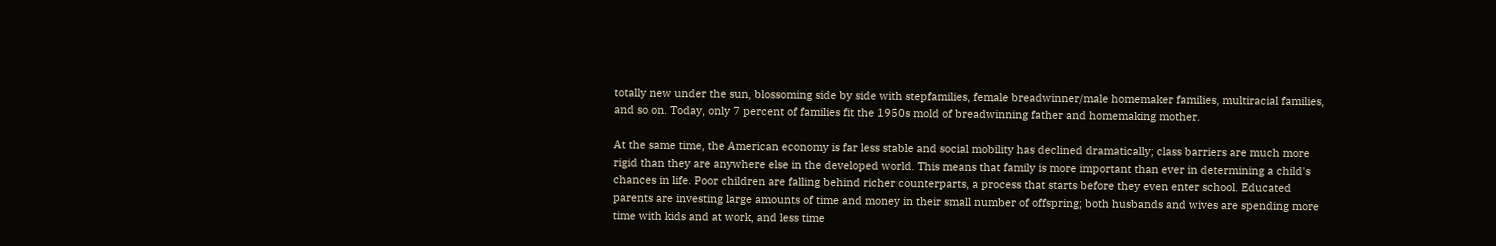totally new under the sun, blossoming side by side with stepfamilies, female breadwinner/male homemaker families, multiracial families, and so on. Today, only 7 percent of families fit the 1950s mold of breadwinning father and homemaking mother.

At the same time, the American economy is far less stable and social mobility has declined dramatically; class barriers are much more rigid than they are anywhere else in the developed world. This means that family is more important than ever in determining a child's chances in life. Poor children are falling behind richer counterparts, a process that starts before they even enter school. Educated parents are investing large amounts of time and money in their small number of offspring; both husbands and wives are spending more time with kids and at work, and less time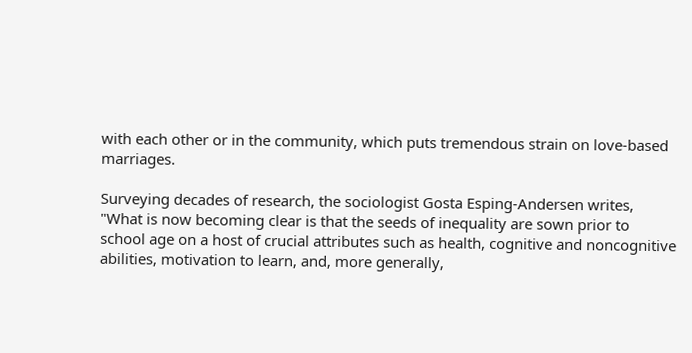with each other or in the community, which puts tremendous strain on love-based marriages.

Surveying decades of research, the sociologist Gosta Esping-Andersen writes, "What is now becoming clear is that the seeds of inequality are sown prior to school age on a host of crucial attributes such as health, cognitive and noncognitive abilities, motivation to learn, and, more generally,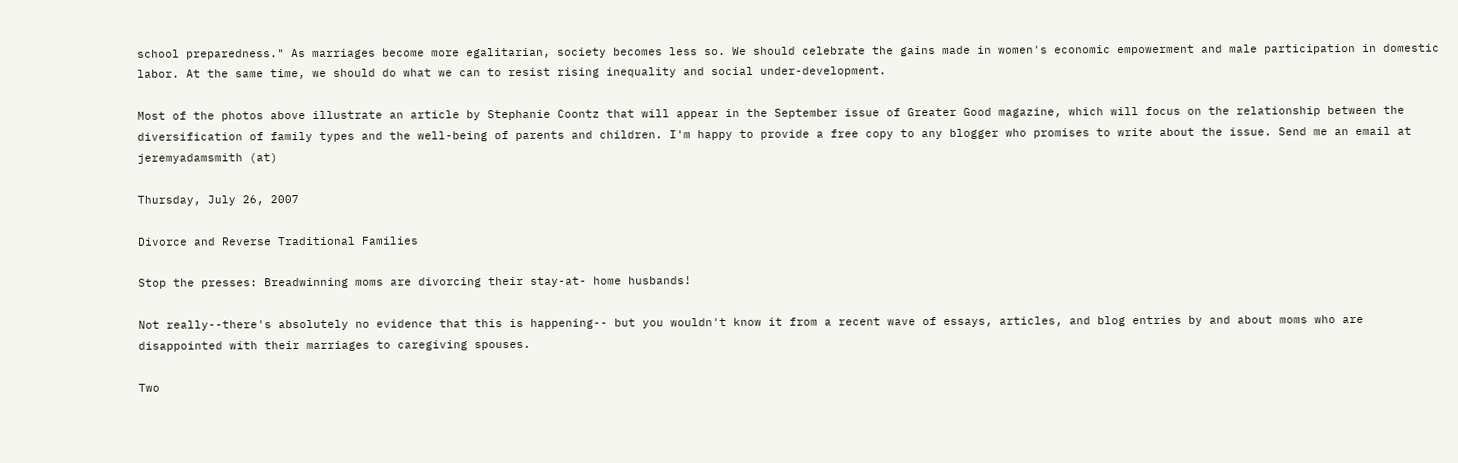school preparedness." As marriages become more egalitarian, society becomes less so. We should celebrate the gains made in women's economic empowerment and male participation in domestic labor. At the same time, we should do what we can to resist rising inequality and social under-development.

Most of the photos above illustrate an article by Stephanie Coontz that will appear in the September issue of Greater Good magazine, which will focus on the relationship between the diversification of family types and the well-being of parents and children. I'm happy to provide a free copy to any blogger who promises to write about the issue. Send me an email at jeremyadamsmith (at)

Thursday, July 26, 2007

Divorce and Reverse Traditional Families

Stop the presses: Breadwinning moms are divorcing their stay-at- home husbands!

Not really--there's absolutely no evidence that this is happening-- but you wouldn't know it from a recent wave of essays, articles, and blog entries by and about moms who are disappointed with their marriages to caregiving spouses.

Two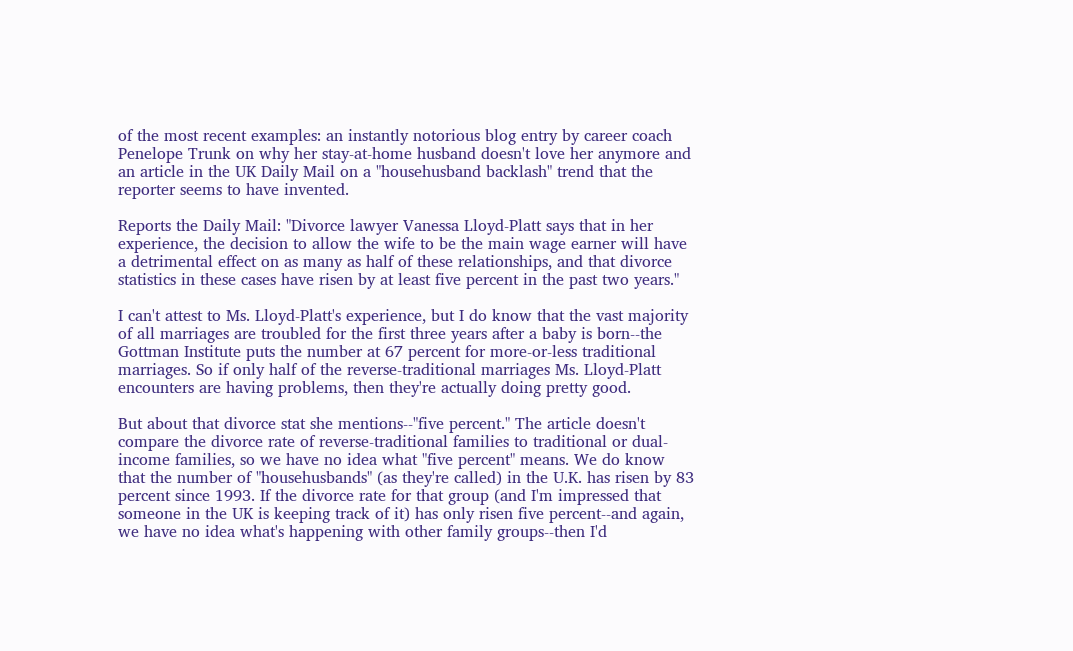of the most recent examples: an instantly notorious blog entry by career coach Penelope Trunk on why her stay-at-home husband doesn't love her anymore and an article in the UK Daily Mail on a "househusband backlash" trend that the reporter seems to have invented.

Reports the Daily Mail: "Divorce lawyer Vanessa Lloyd-Platt says that in her experience, the decision to allow the wife to be the main wage earner will have a detrimental effect on as many as half of these relationships, and that divorce statistics in these cases have risen by at least five percent in the past two years."

I can't attest to Ms. Lloyd-Platt's experience, but I do know that the vast majority of all marriages are troubled for the first three years after a baby is born--the Gottman Institute puts the number at 67 percent for more-or-less traditional marriages. So if only half of the reverse-traditional marriages Ms. Lloyd-Platt encounters are having problems, then they're actually doing pretty good.

But about that divorce stat she mentions--"five percent." The article doesn't compare the divorce rate of reverse-traditional families to traditional or dual-income families, so we have no idea what "five percent" means. We do know that the number of "househusbands" (as they're called) in the U.K. has risen by 83 percent since 1993. If the divorce rate for that group (and I'm impressed that someone in the UK is keeping track of it) has only risen five percent--and again, we have no idea what's happening with other family groups--then I'd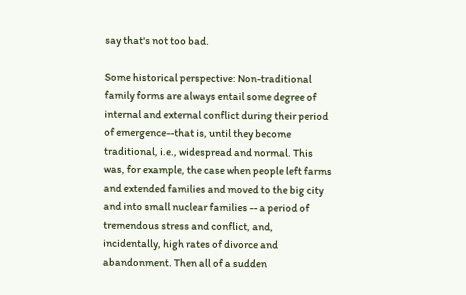say that's not too bad.

Some historical perspective: Non-traditional family forms are always entail some degree of internal and external conflict during their period of emergence--that is, until they become traditional, i.e., widespread and normal. This was, for example, the case when people left farms and extended families and moved to the big city and into small nuclear families -- a period of tremendous stress and conflict, and, incidentally, high rates of divorce and abandonment. Then all of a sudden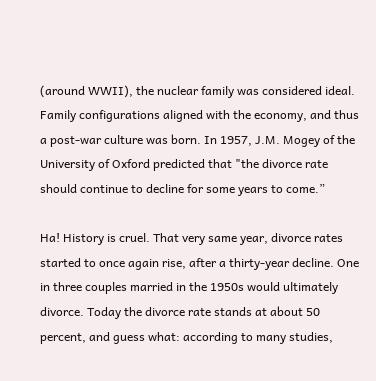(around WWII), the nuclear family was considered ideal. Family configurations aligned with the economy, and thus a post-war culture was born. In 1957, J.M. Mogey of the University of Oxford predicted that "the divorce rate should continue to decline for some years to come.”

Ha! History is cruel. That very same year, divorce rates started to once again rise, after a thirty-year decline. One in three couples married in the 1950s would ultimately divorce. Today the divorce rate stands at about 50 percent, and guess what: according to many studies,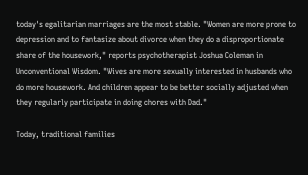today's egalitarian marriages are the most stable. "Women are more prone to depression and to fantasize about divorce when they do a disproportionate share of the housework," reports psychotherapist Joshua Coleman in Unconventional Wisdom. "Wives are more sexually interested in husbands who do more housework. And children appear to be better socially adjusted when they regularly participate in doing chores with Dad."

Today, traditional families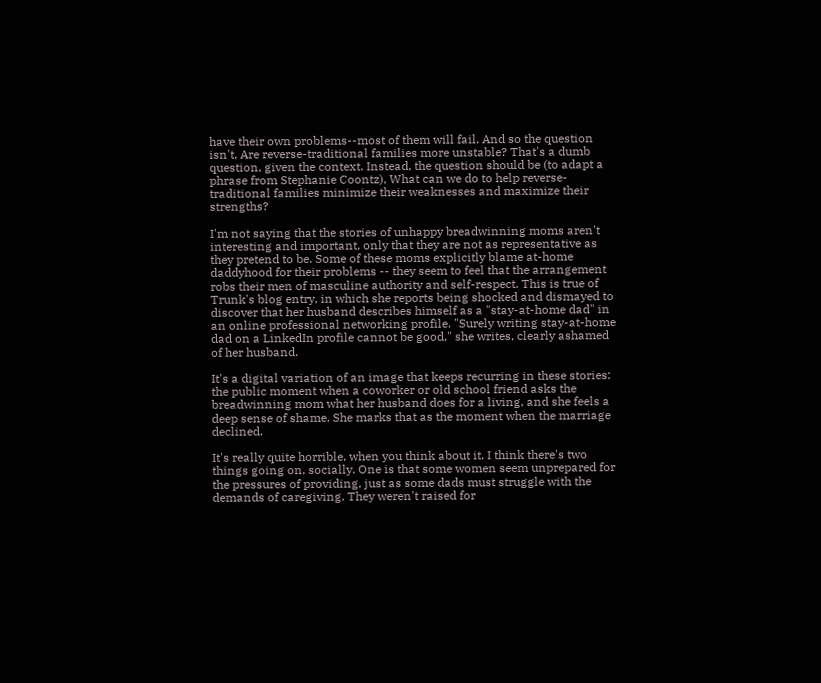have their own problems--most of them will fail. And so the question isn't, Are reverse-traditional families more unstable? That's a dumb question, given the context. Instead, the question should be (to adapt a phrase from Stephanie Coontz), What can we do to help reverse-traditional families minimize their weaknesses and maximize their strengths?

I'm not saying that the stories of unhappy breadwinning moms aren't interesting and important, only that they are not as representative as they pretend to be. Some of these moms explicitly blame at-home daddyhood for their problems -- they seem to feel that the arrangement robs their men of masculine authority and self-respect. This is true of Trunk's blog entry, in which she reports being shocked and dismayed to discover that her husband describes himself as a "stay-at-home dad" in an online professional networking profile. "Surely writing stay-at-home dad on a LinkedIn profile cannot be good," she writes, clearly ashamed of her husband.

It's a digital variation of an image that keeps recurring in these stories: the public moment when a coworker or old school friend asks the breadwinning mom what her husband does for a living, and she feels a deep sense of shame. She marks that as the moment when the marriage declined.

It's really quite horrible, when you think about it. I think there's two things going on, socially. One is that some women seem unprepared for the pressures of providing, just as some dads must struggle with the demands of caregiving. They weren't raised for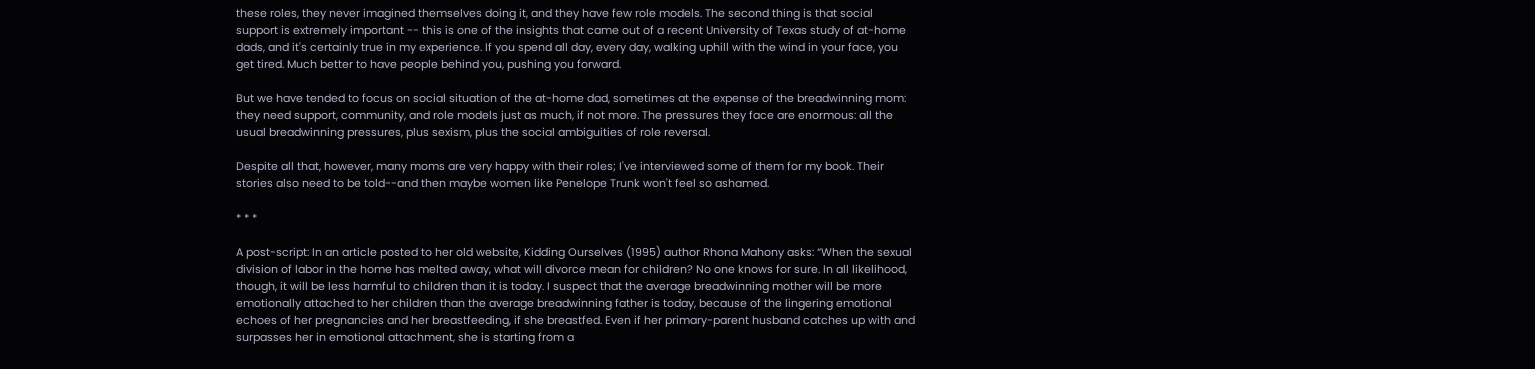these roles, they never imagined themselves doing it, and they have few role models. The second thing is that social support is extremely important -- this is one of the insights that came out of a recent University of Texas study of at-home dads, and it's certainly true in my experience. If you spend all day, every day, walking uphill with the wind in your face, you get tired. Much better to have people behind you, pushing you forward.

But we have tended to focus on social situation of the at-home dad, sometimes at the expense of the breadwinning mom: they need support, community, and role models just as much, if not more. The pressures they face are enormous: all the usual breadwinning pressures, plus sexism, plus the social ambiguities of role reversal.

Despite all that, however, many moms are very happy with their roles; I've interviewed some of them for my book. Their stories also need to be told--and then maybe women like Penelope Trunk won't feel so ashamed.

* * *

A post-script: In an article posted to her old website, Kidding Ourselves (1995) author Rhona Mahony asks: “When the sexual division of labor in the home has melted away, what will divorce mean for children? No one knows for sure. In all likelihood, though, it will be less harmful to children than it is today. I suspect that the average breadwinning mother will be more emotionally attached to her children than the average breadwinning father is today, because of the lingering emotional echoes of her pregnancies and her breastfeeding, if she breastfed. Even if her primary-parent husband catches up with and surpasses her in emotional attachment, she is starting from a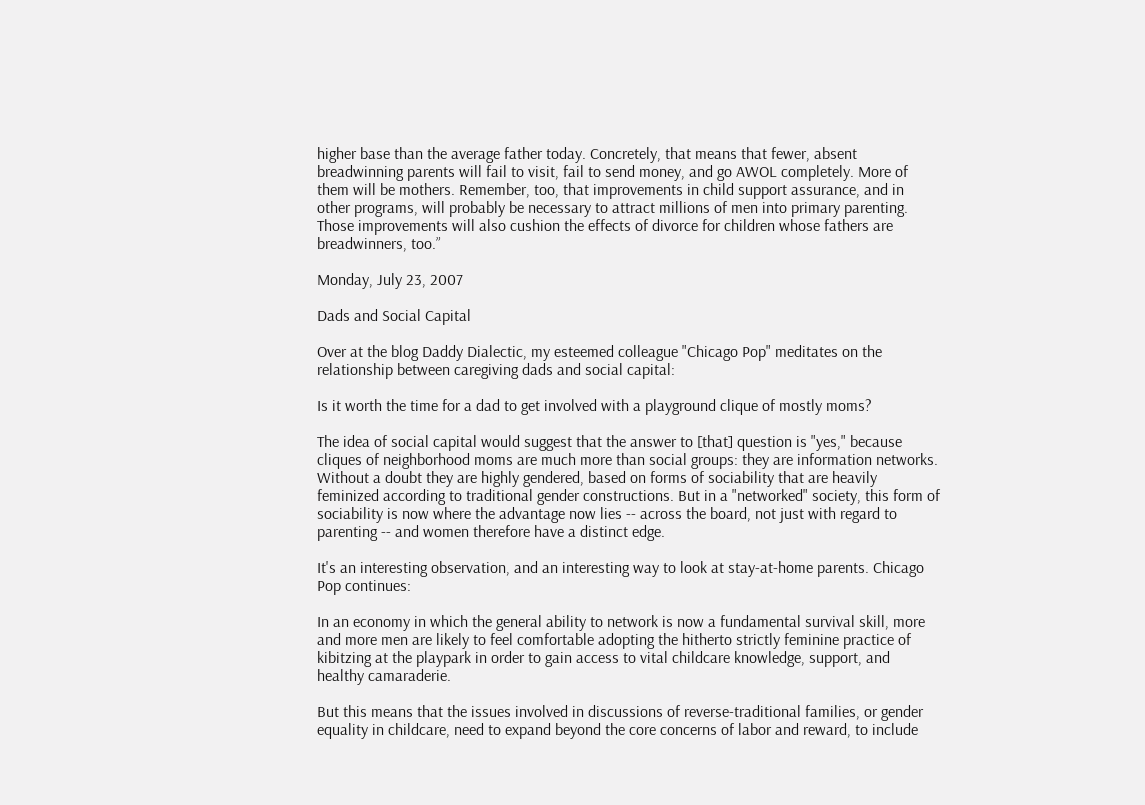higher base than the average father today. Concretely, that means that fewer, absent breadwinning parents will fail to visit, fail to send money, and go AWOL completely. More of them will be mothers. Remember, too, that improvements in child support assurance, and in other programs, will probably be necessary to attract millions of men into primary parenting. Those improvements will also cushion the effects of divorce for children whose fathers are breadwinners, too.”

Monday, July 23, 2007

Dads and Social Capital

Over at the blog Daddy Dialectic, my esteemed colleague "Chicago Pop" meditates on the relationship between caregiving dads and social capital:

Is it worth the time for a dad to get involved with a playground clique of mostly moms?

The idea of social capital would suggest that the answer to [that] question is "yes," because cliques of neighborhood moms are much more than social groups: they are information networks. Without a doubt they are highly gendered, based on forms of sociability that are heavily feminized according to traditional gender constructions. But in a "networked" society, this form of sociability is now where the advantage now lies -- across the board, not just with regard to parenting -- and women therefore have a distinct edge.

It's an interesting observation, and an interesting way to look at stay-at-home parents. Chicago Pop continues:

In an economy in which the general ability to network is now a fundamental survival skill, more and more men are likely to feel comfortable adopting the hitherto strictly feminine practice of kibitzing at the playpark in order to gain access to vital childcare knowledge, support, and healthy camaraderie.

But this means that the issues involved in discussions of reverse-traditional families, or gender equality in childcare, need to expand beyond the core concerns of labor and reward, to include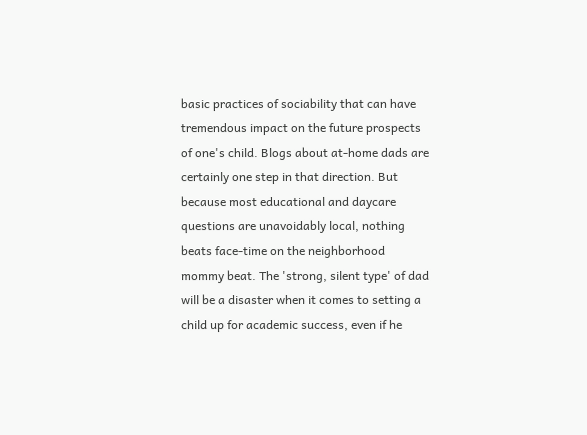basic practices of sociability that can have tremendous impact on the future prospects of one's child. Blogs about at-home dads are certainly one step in that direction. But because most educational and daycare questions are unavoidably local, nothing beats face-time on the neighborhood mommy beat. The 'strong, silent type' of dad will be a disaster when it comes to setting a child up for academic success, even if he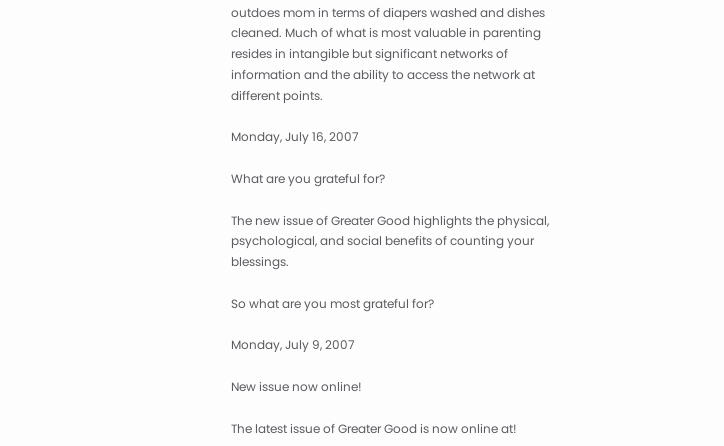outdoes mom in terms of diapers washed and dishes cleaned. Much of what is most valuable in parenting resides in intangible but significant networks of information and the ability to access the network at different points.

Monday, July 16, 2007

What are you grateful for?

The new issue of Greater Good highlights the physical, psychological, and social benefits of counting your blessings.

So what are you most grateful for?

Monday, July 9, 2007

New issue now online!

The latest issue of Greater Good is now online at!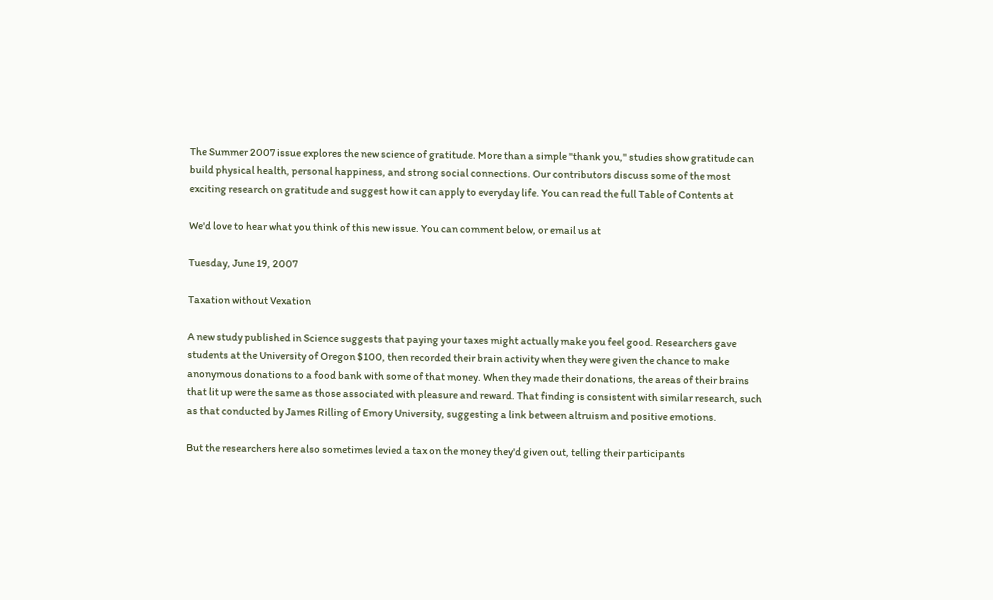The Summer 2007 issue explores the new science of gratitude. More than a simple "thank you," studies show gratitude can build physical health, personal happiness, and strong social connections. Our contributors discuss some of the most exciting research on gratitude and suggest how it can apply to everyday life. You can read the full Table of Contents at

We'd love to hear what you think of this new issue. You can comment below, or email us at

Tuesday, June 19, 2007

Taxation without Vexation

A new study published in Science suggests that paying your taxes might actually make you feel good. Researchers gave students at the University of Oregon $100, then recorded their brain activity when they were given the chance to make anonymous donations to a food bank with some of that money. When they made their donations, the areas of their brains that lit up were the same as those associated with pleasure and reward. That finding is consistent with similar research, such as that conducted by James Rilling of Emory University, suggesting a link between altruism and positive emotions.

But the researchers here also sometimes levied a tax on the money they'd given out, telling their participants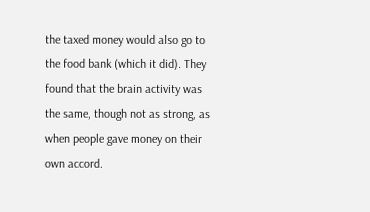the taxed money would also go to the food bank (which it did). They found that the brain activity was the same, though not as strong, as when people gave money on their own accord.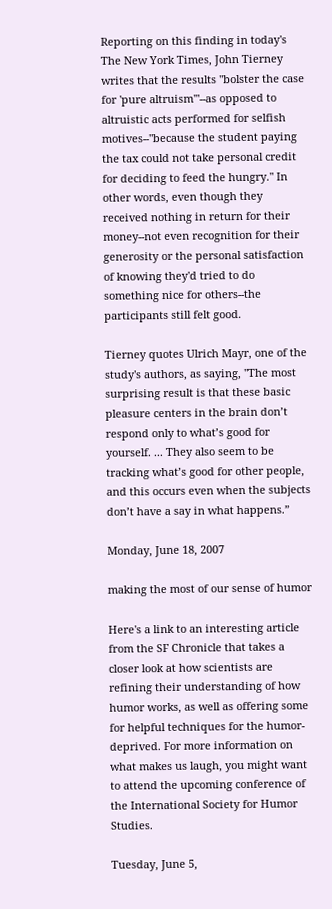Reporting on this finding in today's The New York Times, John Tierney writes that the results "bolster the case for 'pure altruism'"--as opposed to altruistic acts performed for selfish motives--"because the student paying the tax could not take personal credit for deciding to feed the hungry." In other words, even though they received nothing in return for their money--not even recognition for their generosity or the personal satisfaction of knowing they'd tried to do something nice for others--the participants still felt good.

Tierney quotes Ulrich Mayr, one of the study's authors, as saying, "The most surprising result is that these basic pleasure centers in the brain don’t respond only to what’s good for yourself. ... They also seem to be tracking what’s good for other people, and this occurs even when the subjects don’t have a say in what happens.”

Monday, June 18, 2007

making the most of our sense of humor

Here's a link to an interesting article from the SF Chronicle that takes a closer look at how scientists are refining their understanding of how humor works, as well as offering some for helpful techniques for the humor-deprived. For more information on what makes us laugh, you might want to attend the upcoming conference of the International Society for Humor Studies.

Tuesday, June 5,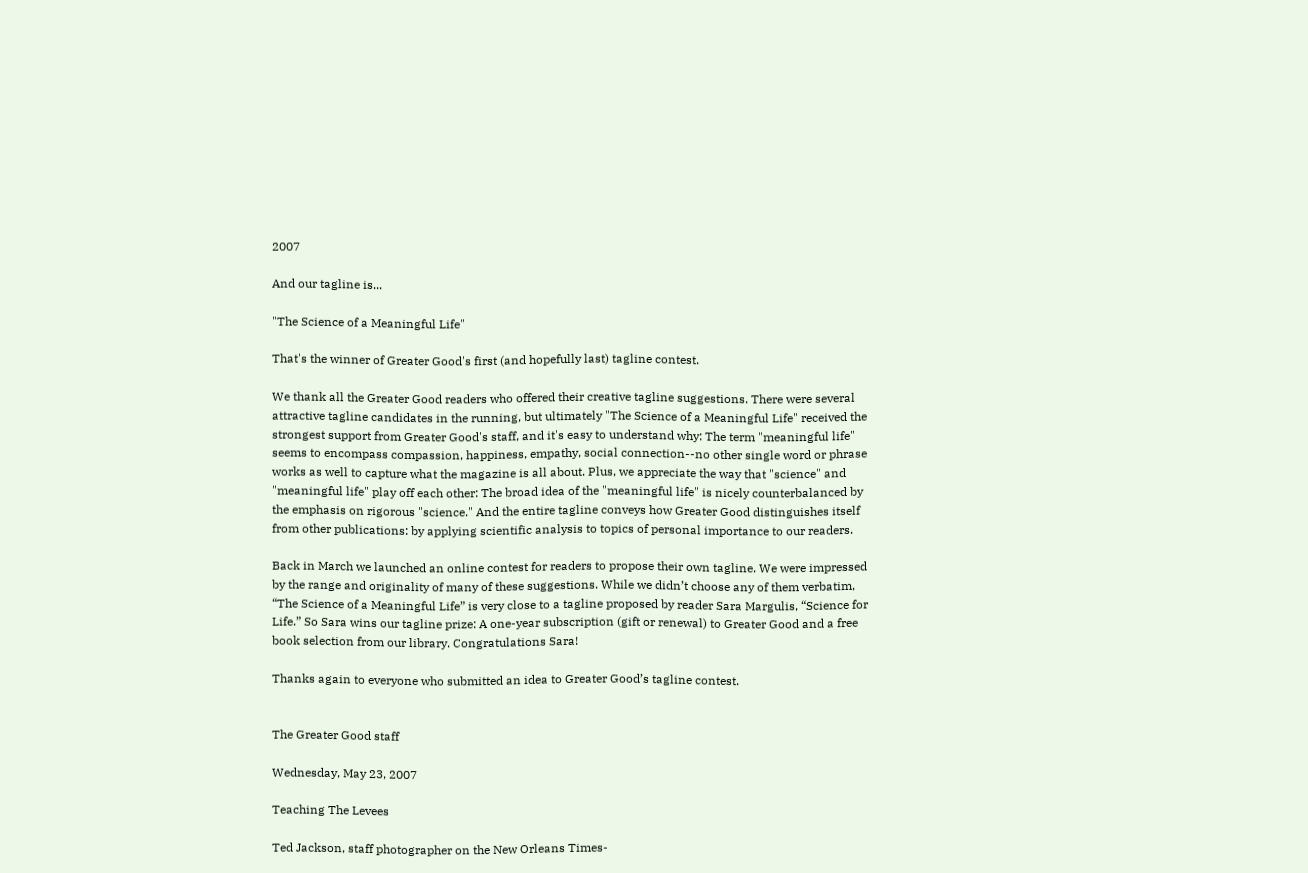2007

And our tagline is...

"The Science of a Meaningful Life"

That's the winner of Greater Good's first (and hopefully last) tagline contest.

We thank all the Greater Good readers who offered their creative tagline suggestions. There were several attractive tagline candidates in the running, but ultimately "The Science of a Meaningful Life" received the strongest support from Greater Good's staff, and it's easy to understand why: The term "meaningful life" seems to encompass compassion, happiness, empathy, social connection--no other single word or phrase works as well to capture what the magazine is all about. Plus, we appreciate the way that "science" and "meaningful life" play off each other: The broad idea of the "meaningful life" is nicely counterbalanced by the emphasis on rigorous "science." And the entire tagline conveys how Greater Good distinguishes itself from other publications: by applying scientific analysis to topics of personal importance to our readers.

Back in March we launched an online contest for readers to propose their own tagline. We were impressed by the range and originality of many of these suggestions. While we didn’t choose any of them verbatim, “The Science of a Meaningful Life” is very close to a tagline proposed by reader Sara Margulis, “Science for Life.” So Sara wins our tagline prize: A one-year subscription (gift or renewal) to Greater Good and a free book selection from our library. Congratulations Sara!

Thanks again to everyone who submitted an idea to Greater Good’s tagline contest.


The Greater Good staff

Wednesday, May 23, 2007

Teaching The Levees

Ted Jackson, staff photographer on the New Orleans Times-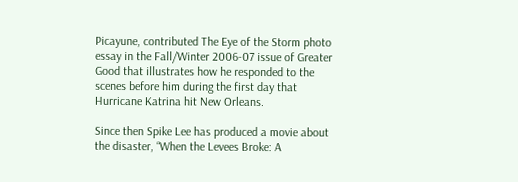Picayune, contributed The Eye of the Storm photo essay in the Fall/Winter 2006-07 issue of Greater Good that illustrates how he responded to the scenes before him during the first day that Hurricane Katrina hit New Orleans.

Since then Spike Lee has produced a movie about the disaster, “When the Levees Broke: A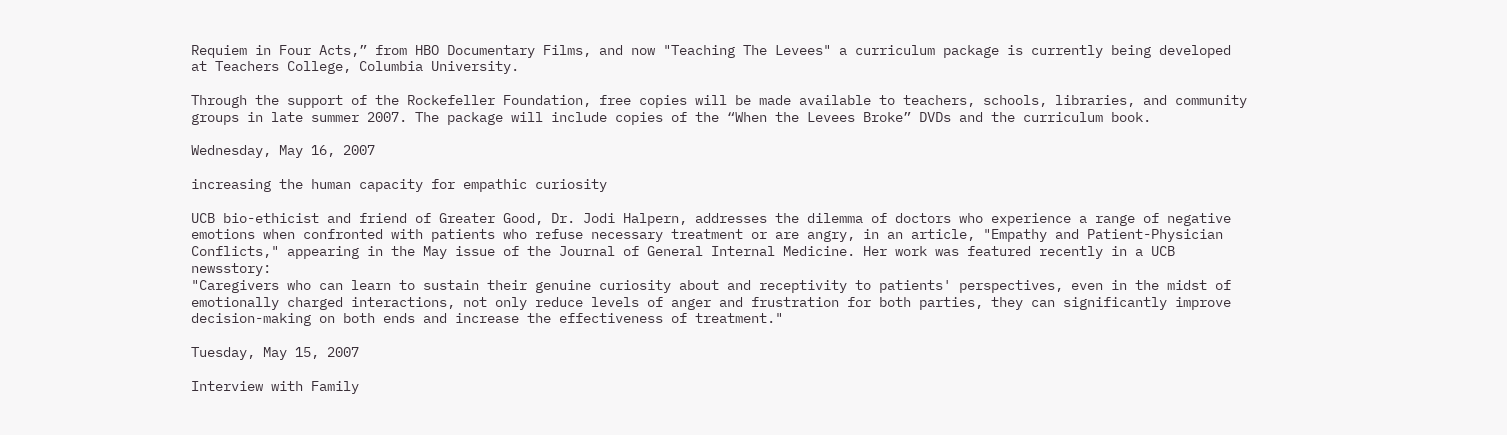Requiem in Four Acts,” from HBO Documentary Films, and now "Teaching The Levees" a curriculum package is currently being developed at Teachers College, Columbia University.

Through the support of the Rockefeller Foundation, free copies will be made available to teachers, schools, libraries, and community groups in late summer 2007. The package will include copies of the “When the Levees Broke” DVDs and the curriculum book.

Wednesday, May 16, 2007

increasing the human capacity for empathic curiosity

UCB bio-ethicist and friend of Greater Good, Dr. Jodi Halpern, addresses the dilemma of doctors who experience a range of negative emotions when confronted with patients who refuse necessary treatment or are angry, in an article, "Empathy and Patient-Physician Conflicts," appearing in the May issue of the Journal of General Internal Medicine. Her work was featured recently in a UCB newsstory:
"Caregivers who can learn to sustain their genuine curiosity about and receptivity to patients' perspectives, even in the midst of emotionally charged interactions, not only reduce levels of anger and frustration for both parties, they can significantly improve decision-making on both ends and increase the effectiveness of treatment."

Tuesday, May 15, 2007

Interview with Family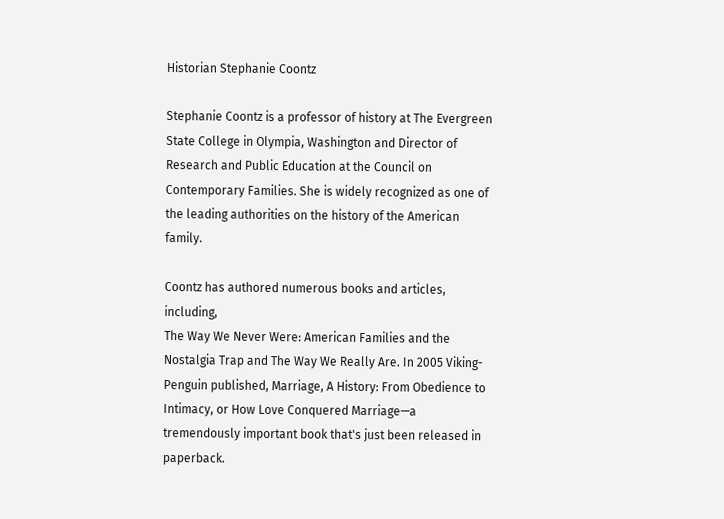Historian Stephanie Coontz

Stephanie Coontz is a professor of history at The Evergreen State College in Olympia, Washington and Director of Research and Public Education at the Council on Contemporary Families. She is widely recognized as one of the leading authorities on the history of the American family.

Coontz has authored numerous books and articles, including,
The Way We Never Were: American Families and the Nostalgia Trap and The Way We Really Are. In 2005 Viking-Penguin published, Marriage, A History: From Obedience to Intimacy, or How Love Conquered Marriage—a tremendously important book that's just been released in paperback.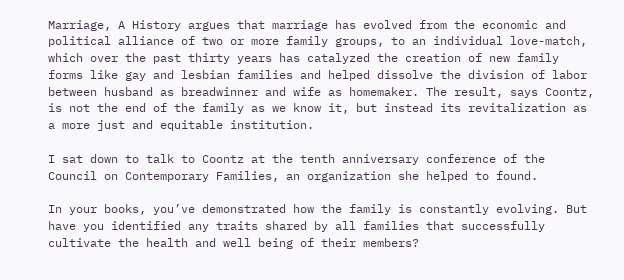Marriage, A History argues that marriage has evolved from the economic and political alliance of two or more family groups, to an individual love-match, which over the past thirty years has catalyzed the creation of new family forms like gay and lesbian families and helped dissolve the division of labor between husband as breadwinner and wife as homemaker. The result, says Coontz, is not the end of the family as we know it, but instead its revitalization as a more just and equitable institution.

I sat down to talk to Coontz at the tenth anniversary conference of the Council on Contemporary Families, an organization she helped to found.

In your books, you’ve demonstrated how the family is constantly evolving. But have you identified any traits shared by all families that successfully cultivate the health and well being of their members?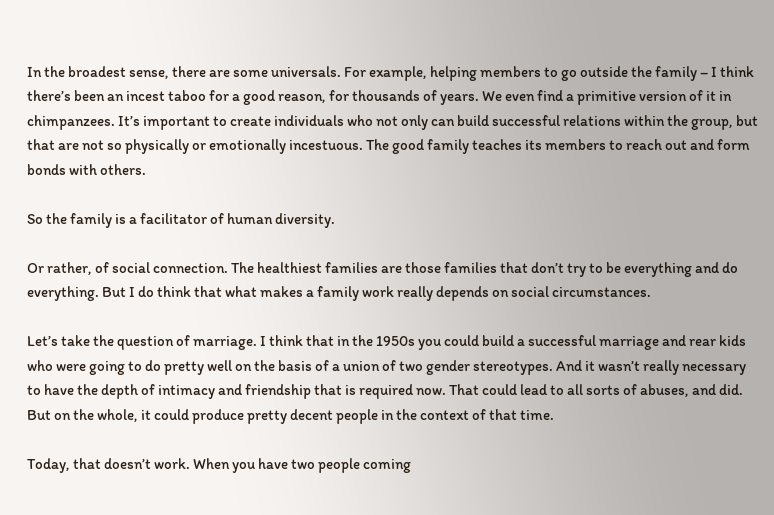In the broadest sense, there are some universals. For example, helping members to go outside the family – I think there’s been an incest taboo for a good reason, for thousands of years. We even find a primitive version of it in chimpanzees. It’s important to create individuals who not only can build successful relations within the group, but that are not so physically or emotionally incestuous. The good family teaches its members to reach out and form bonds with others.

So the family is a facilitator of human diversity.

Or rather, of social connection. The healthiest families are those families that don’t try to be everything and do everything. But I do think that what makes a family work really depends on social circumstances.

Let’s take the question of marriage. I think that in the 1950s you could build a successful marriage and rear kids who were going to do pretty well on the basis of a union of two gender stereotypes. And it wasn’t really necessary to have the depth of intimacy and friendship that is required now. That could lead to all sorts of abuses, and did. But on the whole, it could produce pretty decent people in the context of that time.

Today, that doesn’t work. When you have two people coming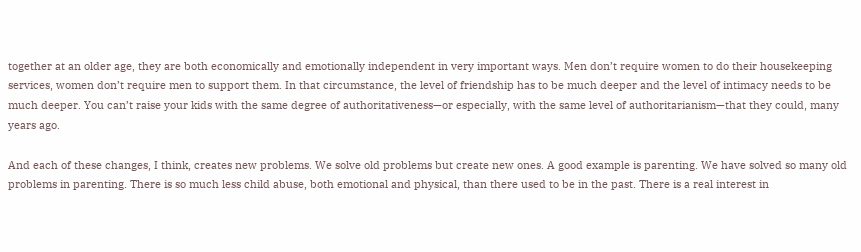together at an older age, they are both economically and emotionally independent in very important ways. Men don’t require women to do their housekeeping services, women don’t require men to support them. In that circumstance, the level of friendship has to be much deeper and the level of intimacy needs to be much deeper. You can’t raise your kids with the same degree of authoritativeness—or especially, with the same level of authoritarianism—that they could, many years ago.

And each of these changes, I think, creates new problems. We solve old problems but create new ones. A good example is parenting. We have solved so many old problems in parenting. There is so much less child abuse, both emotional and physical, than there used to be in the past. There is a real interest in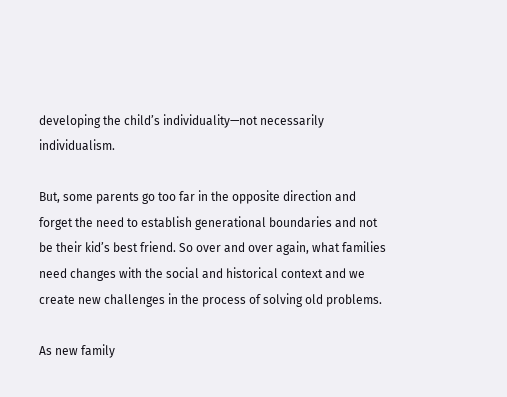developing the child’s individuality—not necessarily individualism.

But, some parents go too far in the opposite direction and forget the need to establish generational boundaries and not be their kid’s best friend. So over and over again, what families need changes with the social and historical context and we create new challenges in the process of solving old problems.

As new family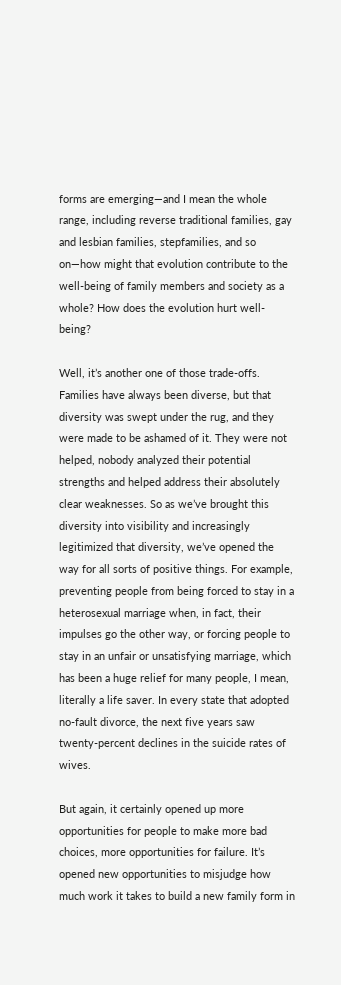forms are emerging—and I mean the whole range, including reverse traditional families, gay and lesbian families, stepfamilies, and so on—how might that evolution contribute to the well-being of family members and society as a whole? How does the evolution hurt well-being?

Well, it’s another one of those trade-offs. Families have always been diverse, but that diversity was swept under the rug, and they were made to be ashamed of it. They were not helped, nobody analyzed their potential strengths and helped address their absolutely clear weaknesses. So as we’ve brought this diversity into visibility and increasingly legitimized that diversity, we’ve opened the way for all sorts of positive things. For example, preventing people from being forced to stay in a heterosexual marriage when, in fact, their impulses go the other way, or forcing people to stay in an unfair or unsatisfying marriage, which has been a huge relief for many people, I mean, literally a life saver. In every state that adopted no-fault divorce, the next five years saw twenty-percent declines in the suicide rates of wives.

But again, it certainly opened up more opportunities for people to make more bad choices, more opportunities for failure. It’s opened new opportunities to misjudge how much work it takes to build a new family form in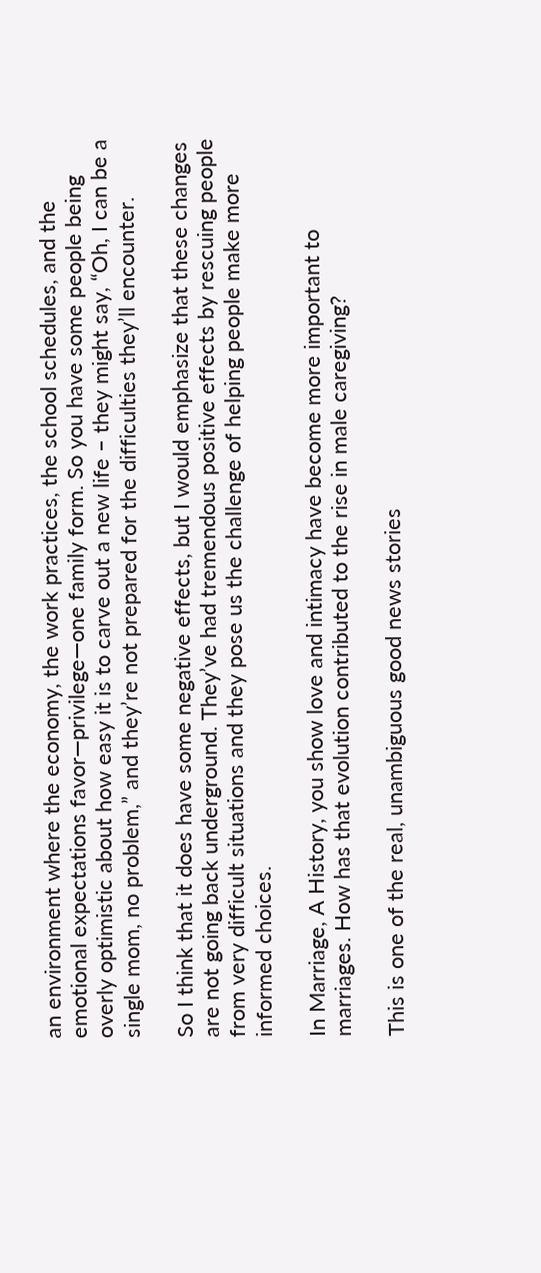an environment where the economy, the work practices, the school schedules, and the emotional expectations favor—privilege—one family form. So you have some people being overly optimistic about how easy it is to carve out a new life – they might say, “Oh, I can be a single mom, no problem,” and they’re not prepared for the difficulties they’ll encounter.

So I think that it does have some negative effects, but I would emphasize that these changes are not going back underground. They’ve had tremendous positive effects by rescuing people from very difficult situations and they pose us the challenge of helping people make more informed choices.

In Marriage, A History, you show love and intimacy have become more important to marriages. How has that evolution contributed to the rise in male caregiving?

This is one of the real, unambiguous good news stories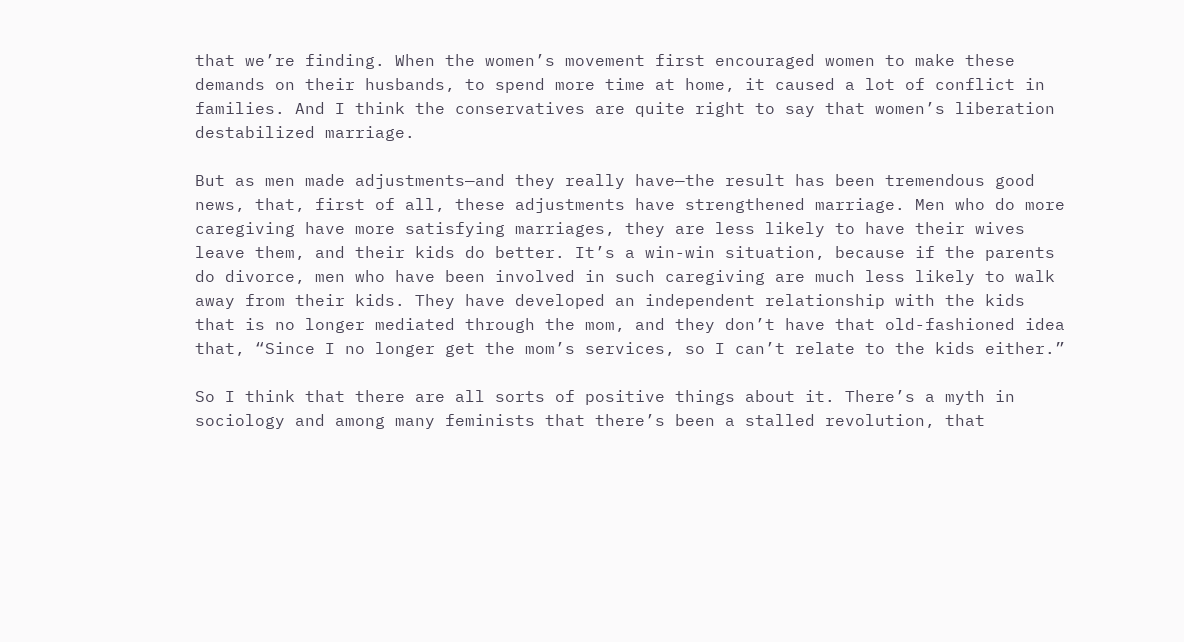that we’re finding. When the women’s movement first encouraged women to make these demands on their husbands, to spend more time at home, it caused a lot of conflict in families. And I think the conservatives are quite right to say that women’s liberation destabilized marriage.

But as men made adjustments—and they really have—the result has been tremendous good news, that, first of all, these adjustments have strengthened marriage. Men who do more caregiving have more satisfying marriages, they are less likely to have their wives leave them, and their kids do better. It’s a win-win situation, because if the parents do divorce, men who have been involved in such caregiving are much less likely to walk away from their kids. They have developed an independent relationship with the kids that is no longer mediated through the mom, and they don’t have that old-fashioned idea that, “Since I no longer get the mom’s services, so I can’t relate to the kids either.”

So I think that there are all sorts of positive things about it. There’s a myth in sociology and among many feminists that there’s been a stalled revolution, that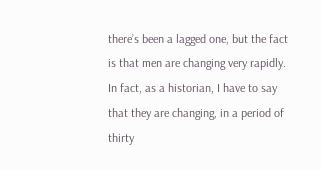there’s been a lagged one, but the fact is that men are changing very rapidly. In fact, as a historian, I have to say that they are changing, in a period of thirty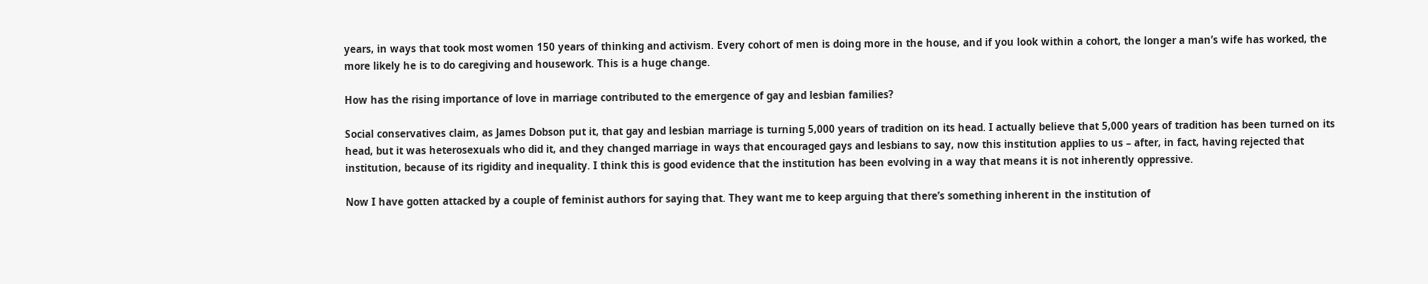years, in ways that took most women 150 years of thinking and activism. Every cohort of men is doing more in the house, and if you look within a cohort, the longer a man’s wife has worked, the more likely he is to do caregiving and housework. This is a huge change.

How has the rising importance of love in marriage contributed to the emergence of gay and lesbian families?

Social conservatives claim, as James Dobson put it, that gay and lesbian marriage is turning 5,000 years of tradition on its head. I actually believe that 5,000 years of tradition has been turned on its head, but it was heterosexuals who did it, and they changed marriage in ways that encouraged gays and lesbians to say, now this institution applies to us – after, in fact, having rejected that institution, because of its rigidity and inequality. I think this is good evidence that the institution has been evolving in a way that means it is not inherently oppressive.

Now I have gotten attacked by a couple of feminist authors for saying that. They want me to keep arguing that there’s something inherent in the institution of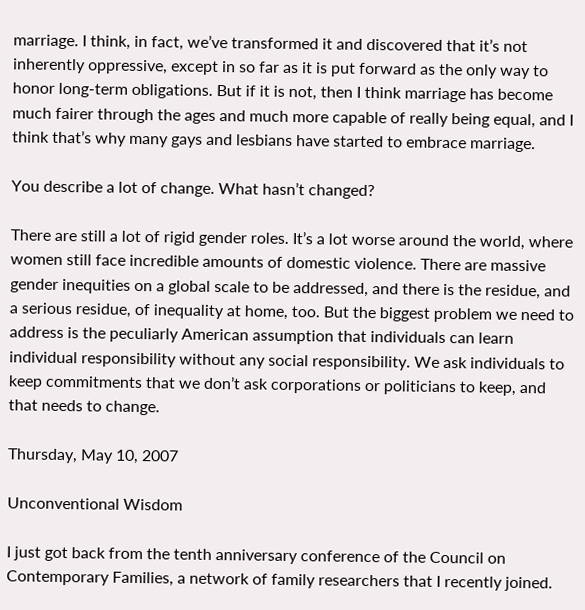marriage. I think, in fact, we’ve transformed it and discovered that it’s not inherently oppressive, except in so far as it is put forward as the only way to honor long-term obligations. But if it is not, then I think marriage has become much fairer through the ages and much more capable of really being equal, and I think that’s why many gays and lesbians have started to embrace marriage.

You describe a lot of change. What hasn’t changed?

There are still a lot of rigid gender roles. It’s a lot worse around the world, where women still face incredible amounts of domestic violence. There are massive gender inequities on a global scale to be addressed, and there is the residue, and a serious residue, of inequality at home, too. But the biggest problem we need to address is the peculiarly American assumption that individuals can learn individual responsibility without any social responsibility. We ask individuals to keep commitments that we don’t ask corporations or politicians to keep, and that needs to change.

Thursday, May 10, 2007

Unconventional Wisdom

I just got back from the tenth anniversary conference of the Council on Contemporary Families, a network of family researchers that I recently joined.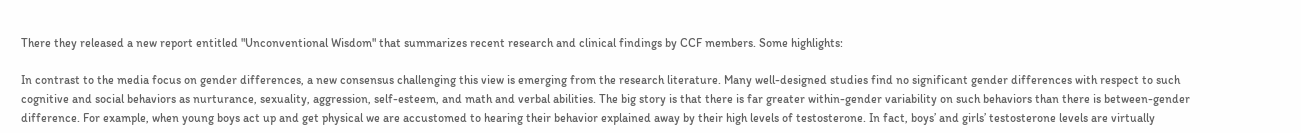There they released a new report entitled "Unconventional Wisdom" that summarizes recent research and clinical findings by CCF members. Some highlights:

In contrast to the media focus on gender differences, a new consensus challenging this view is emerging from the research literature. Many well-designed studies find no significant gender differences with respect to such cognitive and social behaviors as nurturance, sexuality, aggression, self-esteem, and math and verbal abilities. The big story is that there is far greater within-gender variability on such behaviors than there is between-gender difference. For example, when young boys act up and get physical we are accustomed to hearing their behavior explained away by their high levels of testosterone. In fact, boys’ and girls’ testosterone levels are virtually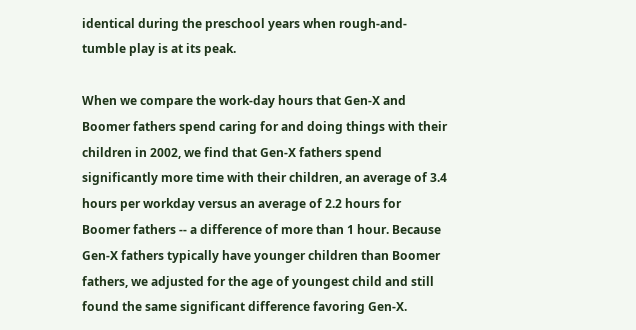identical during the preschool years when rough-and-tumble play is at its peak.

When we compare the work-day hours that Gen-X and Boomer fathers spend caring for and doing things with their children in 2002, we find that Gen-X fathers spend significantly more time with their children, an average of 3.4 hours per workday versus an average of 2.2 hours for Boomer fathers -- a difference of more than 1 hour. Because Gen-X fathers typically have younger children than Boomer fathers, we adjusted for the age of youngest child and still found the same significant difference favoring Gen-X.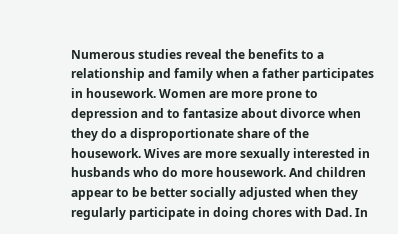Numerous studies reveal the benefits to a relationship and family when a father participates in housework. Women are more prone to depression and to fantasize about divorce when they do a disproportionate share of the housework. Wives are more sexually interested in husbands who do more housework. And children appear to be better socially adjusted when they regularly participate in doing chores with Dad. In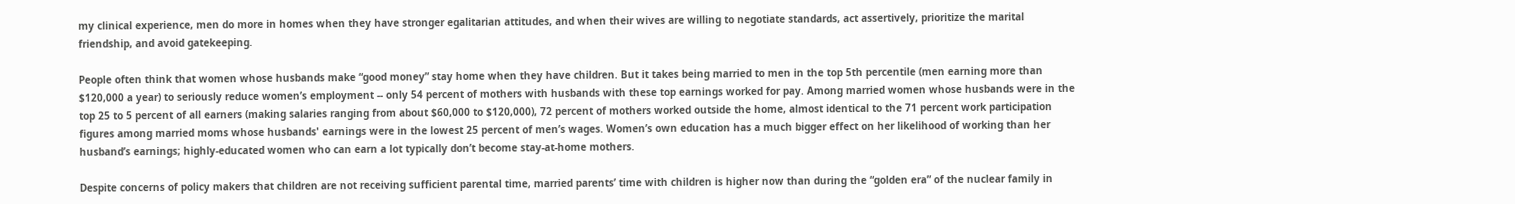my clinical experience, men do more in homes when they have stronger egalitarian attitudes, and when their wives are willing to negotiate standards, act assertively, prioritize the marital friendship, and avoid gatekeeping.

People often think that women whose husbands make “good money” stay home when they have children. But it takes being married to men in the top 5th percentile (men earning more than $120,000 a year) to seriously reduce women’s employment -- only 54 percent of mothers with husbands with these top earnings worked for pay. Among married women whose husbands were in the top 25 to 5 percent of all earners (making salaries ranging from about $60,000 to $120,000), 72 percent of mothers worked outside the home, almost identical to the 71 percent work participation figures among married moms whose husbands' earnings were in the lowest 25 percent of men’s wages. Women’s own education has a much bigger effect on her likelihood of working than her husband’s earnings; highly-educated women who can earn a lot typically don’t become stay-at-home mothers.

Despite concerns of policy makers that children are not receiving sufficient parental time, married parents’ time with children is higher now than during the “golden era” of the nuclear family in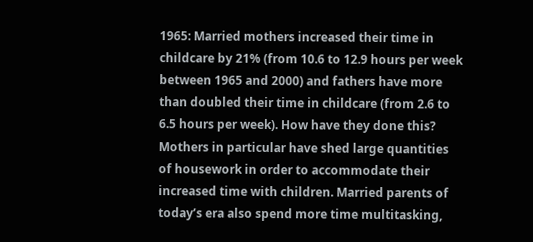1965: Married mothers increased their time in childcare by 21% (from 10.6 to 12.9 hours per week between 1965 and 2000) and fathers have more than doubled their time in childcare (from 2.6 to 6.5 hours per week). How have they done this? Mothers in particular have shed large quantities of housework in order to accommodate their increased time with children. Married parents of today’s era also spend more time multitasking,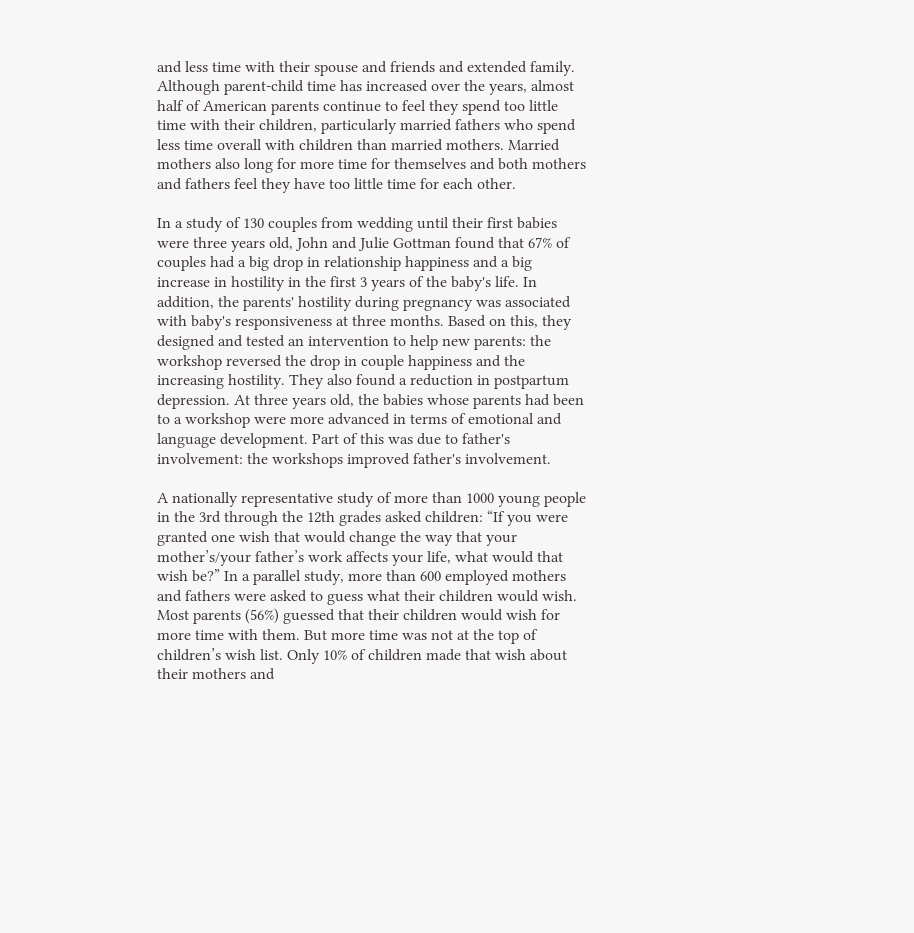and less time with their spouse and friends and extended family. Although parent-child time has increased over the years, almost half of American parents continue to feel they spend too little time with their children, particularly married fathers who spend less time overall with children than married mothers. Married mothers also long for more time for themselves and both mothers and fathers feel they have too little time for each other.

In a study of 130 couples from wedding until their first babies were three years old, John and Julie Gottman found that 67% of couples had a big drop in relationship happiness and a big increase in hostility in the first 3 years of the baby's life. In addition, the parents' hostility during pregnancy was associated with baby's responsiveness at three months. Based on this, they designed and tested an intervention to help new parents: the workshop reversed the drop in couple happiness and the increasing hostility. They also found a reduction in postpartum depression. At three years old, the babies whose parents had been to a workshop were more advanced in terms of emotional and language development. Part of this was due to father's involvement: the workshops improved father's involvement.

A nationally representative study of more than 1000 young people in the 3rd through the 12th grades asked children: “If you were granted one wish that would change the way that your mother’s/your father’s work affects your life, what would that wish be?” In a parallel study, more than 600 employed mothers and fathers were asked to guess what their children would wish. Most parents (56%) guessed that their children would wish for more time with them. But more time was not at the top of children’s wish list. Only 10% of children made that wish about their mothers and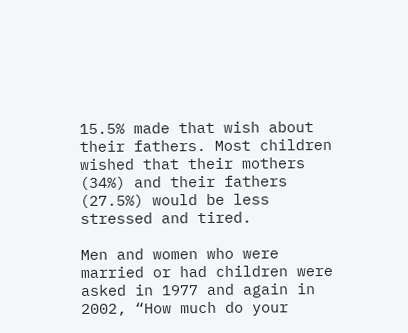15.5% made that wish about their fathers. Most children wished that their mothers (34%) and their fathers (27.5%) would be less stressed and tired.

Men and women who were married or had children were asked in 1977 and again in 2002, “How much do your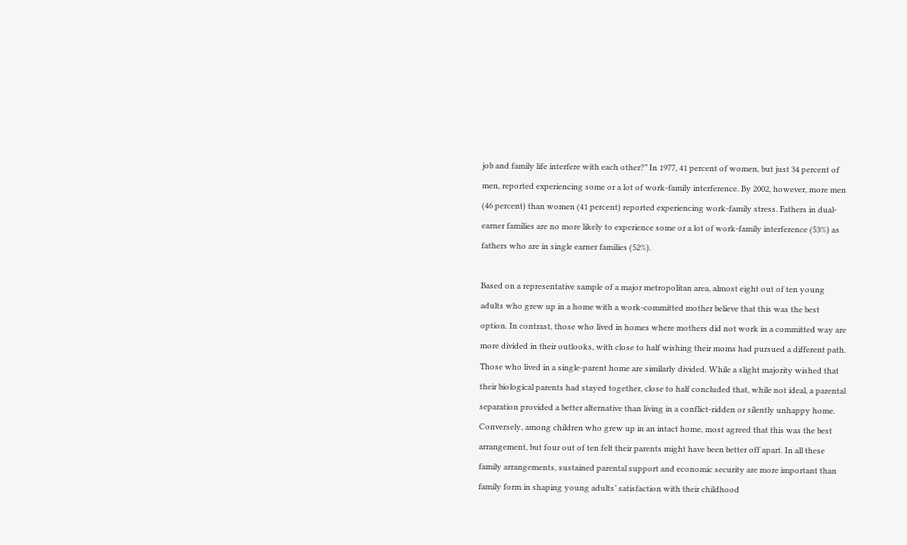job and family life interfere with each other?” In 1977, 41 percent of women, but just 34 percent of men, reported experiencing some or a lot of work-family interference. By 2002, however, more men (46 percent) than women (41 percent) reported experiencing work-family stress. Fathers in dual-earner families are no more likely to experience some or a lot of work-family interference (53%) as fathers who are in single earner families (52%).

Based on a representative sample of a major metropolitan area, almost eight out of ten young adults who grew up in a home with a work-committed mother believe that this was the best option. In contrast, those who lived in homes where mothers did not work in a committed way are more divided in their outlooks, with close to half wishing their moms had pursued a different path. Those who lived in a single-parent home are similarly divided. While a slight majority wished that their biological parents had stayed together, close to half concluded that, while not ideal, a parental separation provided a better alternative than living in a conflict-ridden or silently unhappy home. Conversely, among children who grew up in an intact home, most agreed that this was the best arrangement, but four out of ten felt their parents might have been better off apart. In all these family arrangements, sustained parental support and economic security are more important than family form in shaping young adults’ satisfaction with their childhood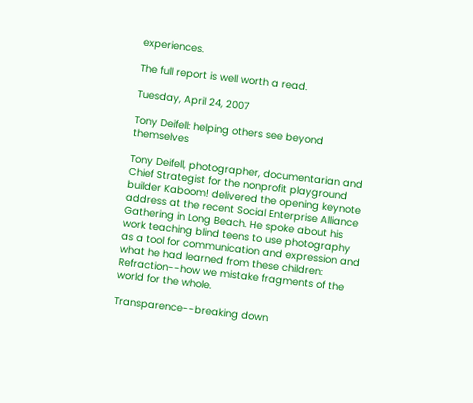experiences.

The full report is well worth a read.

Tuesday, April 24, 2007

Tony Deifell: helping others see beyond themselves

Tony Deifell, photographer, documentarian and Chief Strategist for the nonprofit playground builder Kaboom! delivered the opening keynote address at the recent Social Enterprise Alliance Gathering in Long Beach. He spoke about his work teaching blind teens to use photography as a tool for communication and expression and what he had learned from these children:
Refraction--how we mistake fragments of the world for the whole.

Transparence--breaking down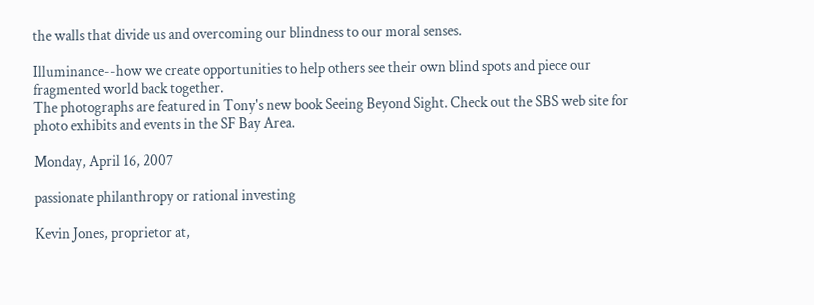the walls that divide us and overcoming our blindness to our moral senses.

Illuminance--how we create opportunities to help others see their own blind spots and piece our fragmented world back together.
The photographs are featured in Tony's new book Seeing Beyond Sight. Check out the SBS web site for photo exhibits and events in the SF Bay Area.

Monday, April 16, 2007

passionate philanthropy or rational investing

Kevin Jones, proprietor at,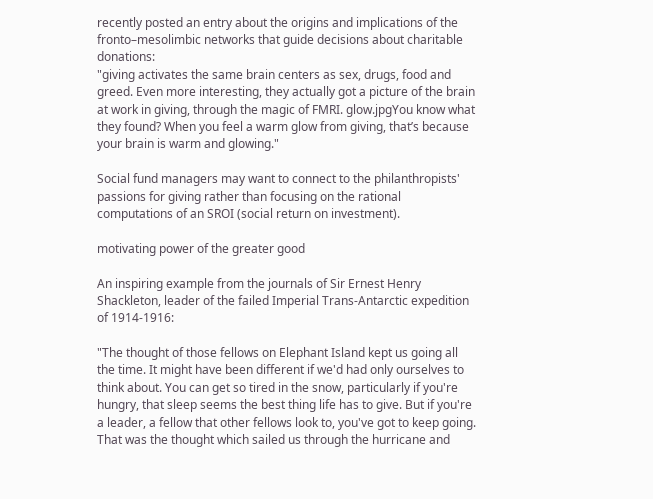recently posted an entry about the origins and implications of the fronto–mesolimbic networks that guide decisions about charitable donations:
"giving activates the same brain centers as sex, drugs, food and greed. Even more interesting, they actually got a picture of the brain at work in giving, through the magic of FMRI. glow.jpgYou know what they found? When you feel a warm glow from giving, that’s because your brain is warm and glowing."

Social fund managers may want to connect to the philanthropists' passions for giving rather than focusing on the rational computations of an SROI (social return on investment).

motivating power of the greater good

An inspiring example from the journals of Sir Ernest Henry Shackleton, leader of the failed Imperial Trans-Antarctic expedition of 1914-1916:

"The thought of those fellows on Elephant Island kept us going all the time. It might have been different if we'd had only ourselves to think about. You can get so tired in the snow, particularly if you're hungry, that sleep seems the best thing life has to give. But if you're a leader, a fellow that other fellows look to, you've got to keep going. That was the thought which sailed us through the hurricane and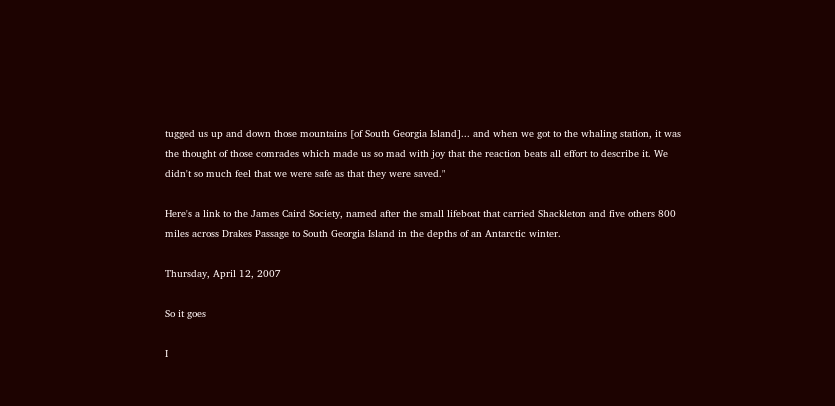tugged us up and down those mountains [of South Georgia Island]... and when we got to the whaling station, it was the thought of those comrades which made us so mad with joy that the reaction beats all effort to describe it. We didn't so much feel that we were safe as that they were saved."

Here's a link to the James Caird Society, named after the small lifeboat that carried Shackleton and five others 800 miles across Drakes Passage to South Georgia Island in the depths of an Antarctic winter.

Thursday, April 12, 2007

So it goes

I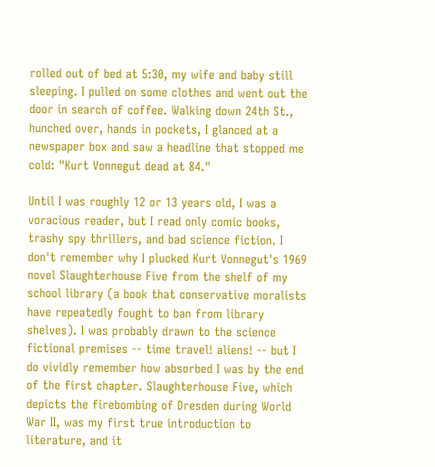rolled out of bed at 5:30, my wife and baby still sleeping. I pulled on some clothes and went out the door in search of coffee. Walking down 24th St., hunched over, hands in pockets, I glanced at a newspaper box and saw a headline that stopped me cold: "Kurt Vonnegut dead at 84."

Until I was roughly 12 or 13 years old, I was a voracious reader, but I read only comic books, trashy spy thrillers, and bad science fiction. I don't remember why I plucked Kurt Vonnegut's 1969 novel Slaughterhouse Five from the shelf of my school library (a book that conservative moralists have repeatedly fought to ban from library shelves). I was probably drawn to the science fictional premises -- time travel! aliens! -- but I do vividly remember how absorbed I was by the end of the first chapter. Slaughterhouse Five, which depicts the firebombing of Dresden during World War II, was my first true introduction to literature, and it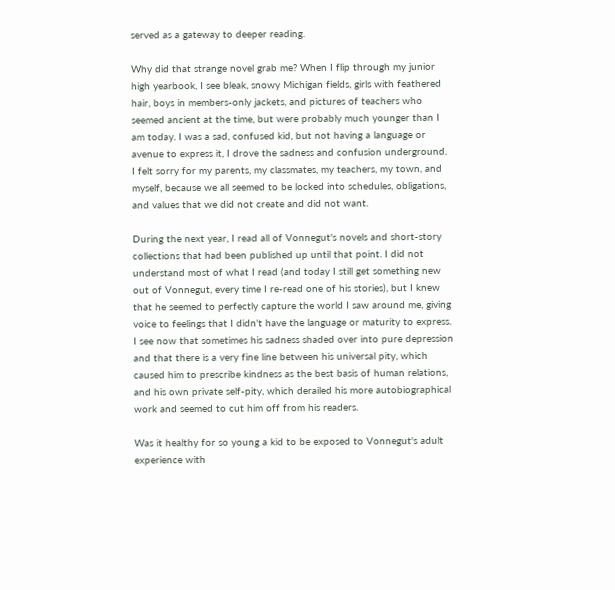served as a gateway to deeper reading.

Why did that strange novel grab me? When I flip through my junior high yearbook, I see bleak, snowy Michigan fields, girls with feathered hair, boys in members-only jackets, and pictures of teachers who seemed ancient at the time, but were probably much younger than I am today. I was a sad, confused kid, but not having a language or avenue to express it, I drove the sadness and confusion underground. I felt sorry for my parents, my classmates, my teachers, my town, and myself, because we all seemed to be locked into schedules, obligations, and values that we did not create and did not want.

During the next year, I read all of Vonnegut's novels and short-story collections that had been published up until that point. I did not understand most of what I read (and today I still get something new out of Vonnegut, every time I re-read one of his stories), but I knew that he seemed to perfectly capture the world I saw around me, giving voice to feelings that I didn't have the language or maturity to express. I see now that sometimes his sadness shaded over into pure depression and that there is a very fine line between his universal pity, which caused him to prescribe kindness as the best basis of human relations, and his own private self-pity, which derailed his more autobiographical work and seemed to cut him off from his readers.

Was it healthy for so young a kid to be exposed to Vonnegut's adult experience with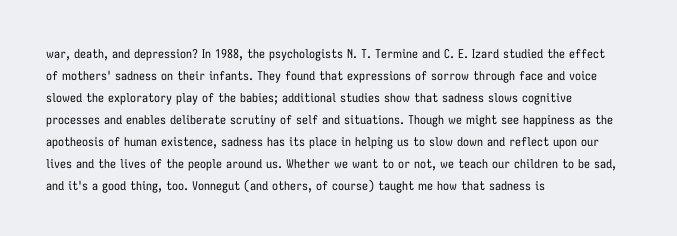war, death, and depression? In 1988, the psychologists N. T. Termine and C. E. Izard studied the effect of mothers' sadness on their infants. They found that expressions of sorrow through face and voice slowed the exploratory play of the babies; additional studies show that sadness slows cognitive processes and enables deliberate scrutiny of self and situations. Though we might see happiness as the apotheosis of human existence, sadness has its place in helping us to slow down and reflect upon our lives and the lives of the people around us. Whether we want to or not, we teach our children to be sad, and it's a good thing, too. Vonnegut (and others, of course) taught me how that sadness is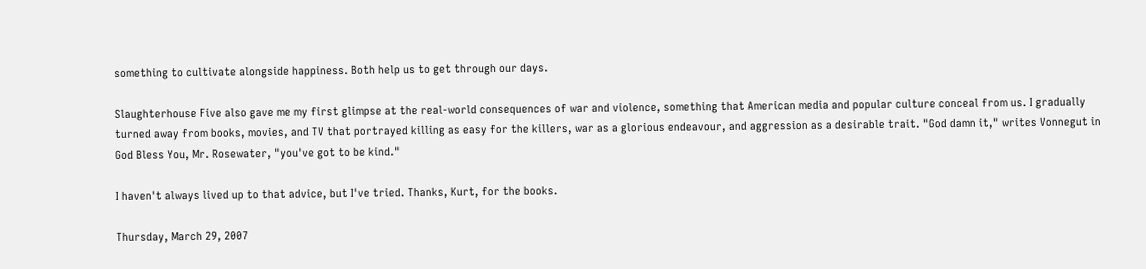something to cultivate alongside happiness. Both help us to get through our days.

Slaughterhouse Five also gave me my first glimpse at the real-world consequences of war and violence, something that American media and popular culture conceal from us. I gradually turned away from books, movies, and TV that portrayed killing as easy for the killers, war as a glorious endeavour, and aggression as a desirable trait. "God damn it," writes Vonnegut in God Bless You, Mr. Rosewater, "you've got to be kind."

I haven't always lived up to that advice, but I've tried. Thanks, Kurt, for the books.

Thursday, March 29, 2007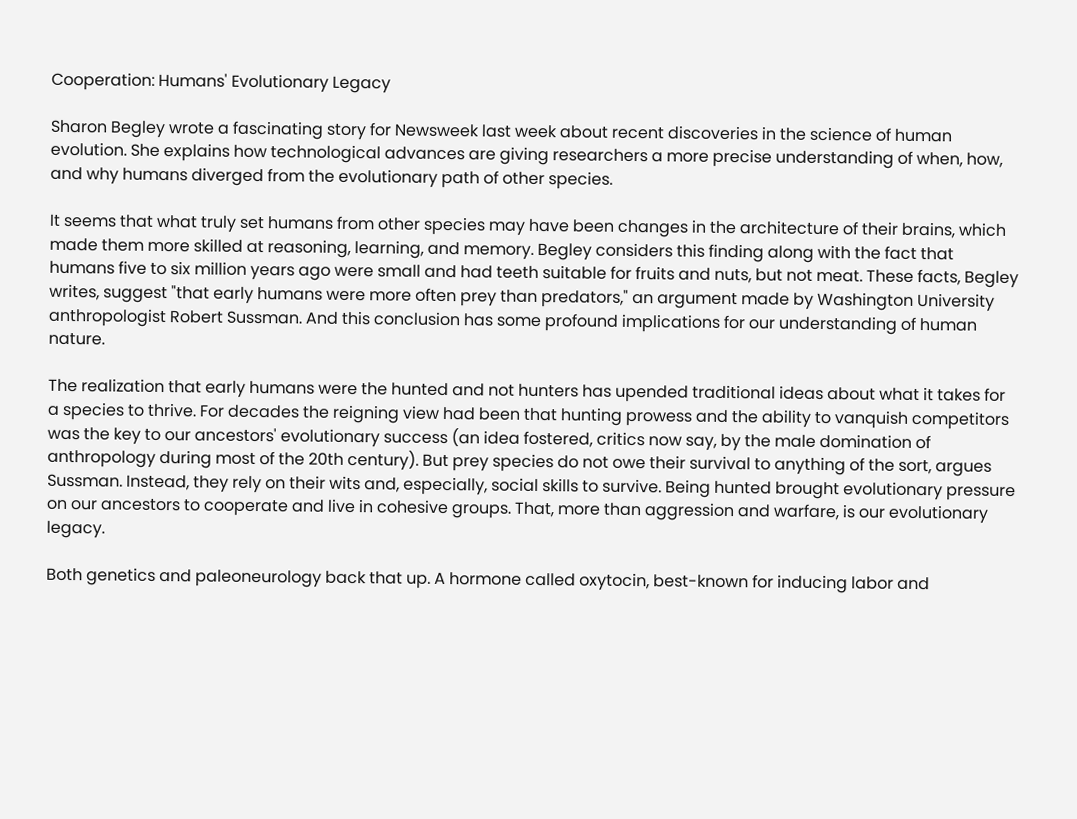Cooperation: Humans' Evolutionary Legacy

Sharon Begley wrote a fascinating story for Newsweek last week about recent discoveries in the science of human evolution. She explains how technological advances are giving researchers a more precise understanding of when, how, and why humans diverged from the evolutionary path of other species.

It seems that what truly set humans from other species may have been changes in the architecture of their brains, which made them more skilled at reasoning, learning, and memory. Begley considers this finding along with the fact that humans five to six million years ago were small and had teeth suitable for fruits and nuts, but not meat. These facts, Begley writes, suggest "that early humans were more often prey than predators," an argument made by Washington University anthropologist Robert Sussman. And this conclusion has some profound implications for our understanding of human nature.

The realization that early humans were the hunted and not hunters has upended traditional ideas about what it takes for a species to thrive. For decades the reigning view had been that hunting prowess and the ability to vanquish competitors was the key to our ancestors' evolutionary success (an idea fostered, critics now say, by the male domination of anthropology during most of the 20th century). But prey species do not owe their survival to anything of the sort, argues Sussman. Instead, they rely on their wits and, especially, social skills to survive. Being hunted brought evolutionary pressure on our ancestors to cooperate and live in cohesive groups. That, more than aggression and warfare, is our evolutionary legacy.

Both genetics and paleoneurology back that up. A hormone called oxytocin, best-known for inducing labor and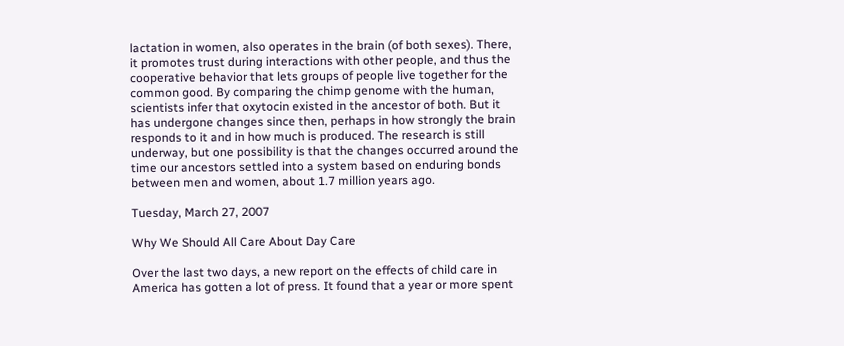lactation in women, also operates in the brain (of both sexes). There, it promotes trust during interactions with other people, and thus the cooperative behavior that lets groups of people live together for the common good. By comparing the chimp genome with the human, scientists infer that oxytocin existed in the ancestor of both. But it has undergone changes since then, perhaps in how strongly the brain responds to it and in how much is produced. The research is still underway, but one possibility is that the changes occurred around the time our ancestors settled into a system based on enduring bonds between men and women, about 1.7 million years ago.

Tuesday, March 27, 2007

Why We Should All Care About Day Care

Over the last two days, a new report on the effects of child care in America has gotten a lot of press. It found that a year or more spent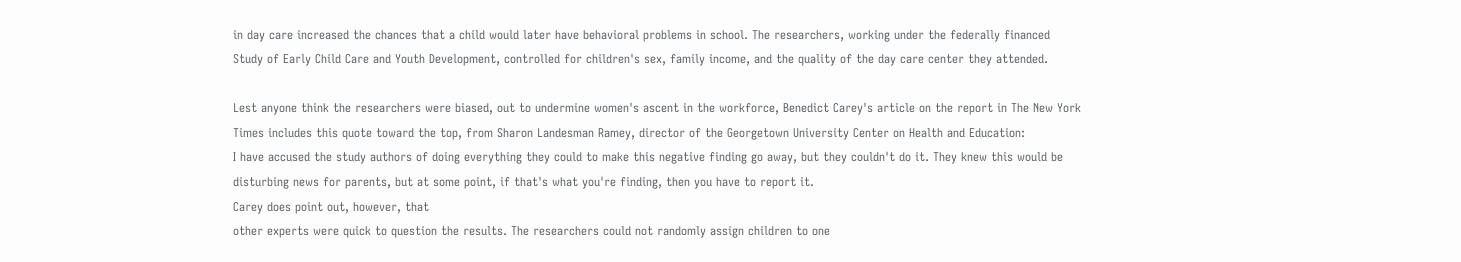in day care increased the chances that a child would later have behavioral problems in school. The researchers, working under the federally financed Study of Early Child Care and Youth Development, controlled for children's sex, family income, and the quality of the day care center they attended.

Lest anyone think the researchers were biased, out to undermine women's ascent in the workforce, Benedict Carey's article on the report in The New York Times includes this quote toward the top, from Sharon Landesman Ramey, director of the Georgetown University Center on Health and Education:
I have accused the study authors of doing everything they could to make this negative finding go away, but they couldn't do it. They knew this would be disturbing news for parents, but at some point, if that's what you're finding, then you have to report it.
Carey does point out, however, that
other experts were quick to question the results. The researchers could not randomly assign children to one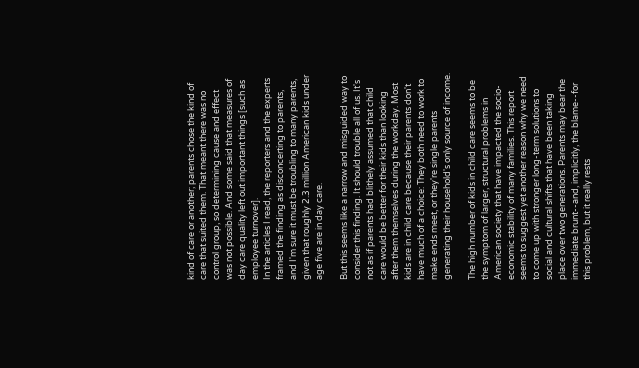kind of care or another; parents chose the kind of care that suited them. That meant there was no control group, so determining cause and effect was not possible. And some said that measures of day care quality left out important things [such as employee turnover].
In the articles I read, the reporters and the experts framed the finding as disconcerting to parents, and I'm sure it must be troubling to many parents, given that roughly 2.3 million American kids under age five are in day care.

But this seems like a narrow and misguided way to consider this finding. It should trouble all of us. It's not as if parents had blithely assumed that child care would be better for their kids than looking after them themselves during the workday. Most kids are in child care because their parents don't have much of a choice: They both need to work to make ends meet, or they're single parents generating their household's only source of income.

The high number of kids in child care seems to be the symptom of larger, structural problems in American society that have impacted the socio-economic stability of many families. This report seems to suggest yet another reason why we need to come up with stronger long-term solutions to social and cultural shifts that have been taking place over two generations. Parents may bear the immediate brunt--and, implicitly, the blame--for this problem, but it really rests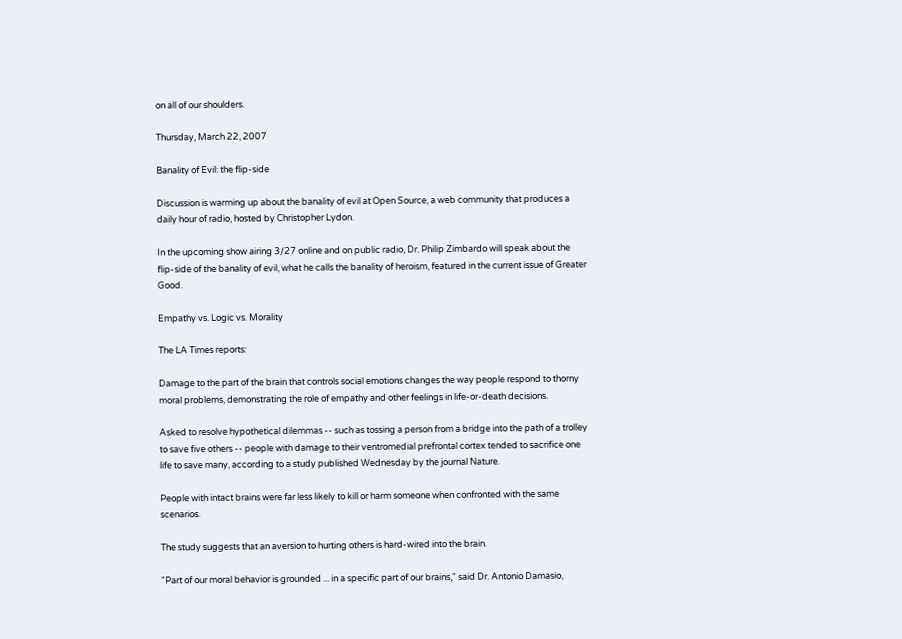on all of our shoulders.

Thursday, March 22, 2007

Banality of Evil: the flip-side

Discussion is warming up about the banality of evil at Open Source, a web community that produces a daily hour of radio, hosted by Christopher Lydon.

In the upcoming show airing 3/27 online and on public radio, Dr. Philip Zimbardo will speak about the flip-side of the banality of evil, what he calls the banality of heroism, featured in the current issue of Greater Good.

Empathy vs. Logic vs. Morality

The LA Times reports:

Damage to the part of the brain that controls social emotions changes the way people respond to thorny moral problems, demonstrating the role of empathy and other feelings in life-or-death decisions.

Asked to resolve hypothetical dilemmas -- such as tossing a person from a bridge into the path of a trolley to save five others -- people with damage to their ventromedial prefrontal cortex tended to sacrifice one life to save many, according to a study published Wednesday by the journal Nature.

People with intact brains were far less likely to kill or harm someone when confronted with the same scenarios.

The study suggests that an aversion to hurting others is hard-wired into the brain.

"Part of our moral behavior is grounded ... in a specific part of our brains," said Dr. Antonio Damasio,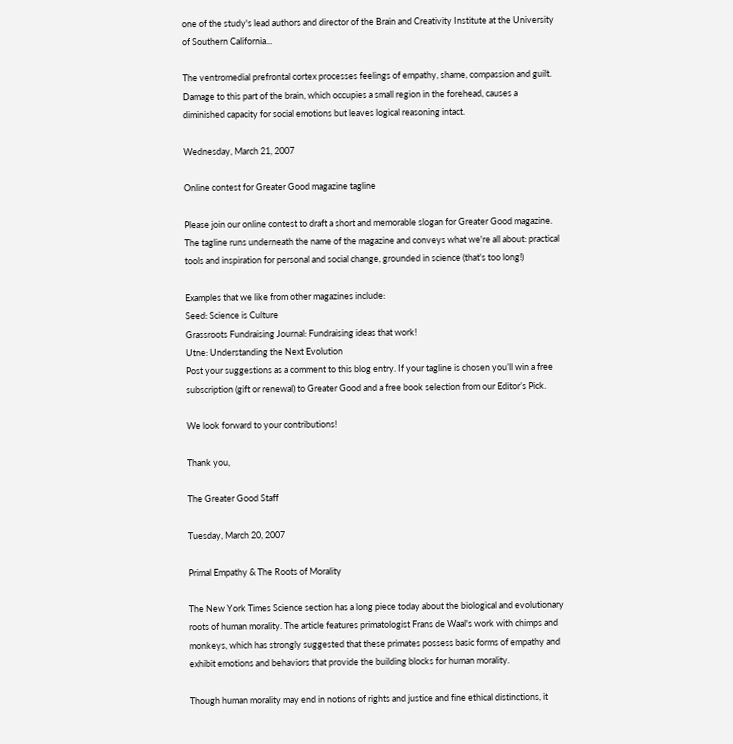one of the study's lead authors and director of the Brain and Creativity Institute at the University of Southern California...

The ventromedial prefrontal cortex processes feelings of empathy, shame, compassion and guilt. Damage to this part of the brain, which occupies a small region in the forehead, causes a diminished capacity for social emotions but leaves logical reasoning intact.

Wednesday, March 21, 2007

Online contest for Greater Good magazine tagline

Please join our online contest to draft a short and memorable slogan for Greater Good magazine. The tagline runs underneath the name of the magazine and conveys what we're all about: practical tools and inspiration for personal and social change, grounded in science (that's too long!)

Examples that we like from other magazines include:
Seed: Science is Culture
Grassroots Fundraising Journal: Fundraising ideas that work!
Utne: Understanding the Next Evolution
Post your suggestions as a comment to this blog entry. If your tagline is chosen you’ll win a free subscription (gift or renewal) to Greater Good and a free book selection from our Editor’s Pick.

We look forward to your contributions!

Thank you,

The Greater Good Staff

Tuesday, March 20, 2007

Primal Empathy & The Roots of Morality

The New York Times Science section has a long piece today about the biological and evolutionary roots of human morality. The article features primatologist Frans de Waal's work with chimps and monkeys, which has strongly suggested that these primates possess basic forms of empathy and exhibit emotions and behaviors that provide the building blocks for human morality.

Though human morality may end in notions of rights and justice and fine ethical distinctions, it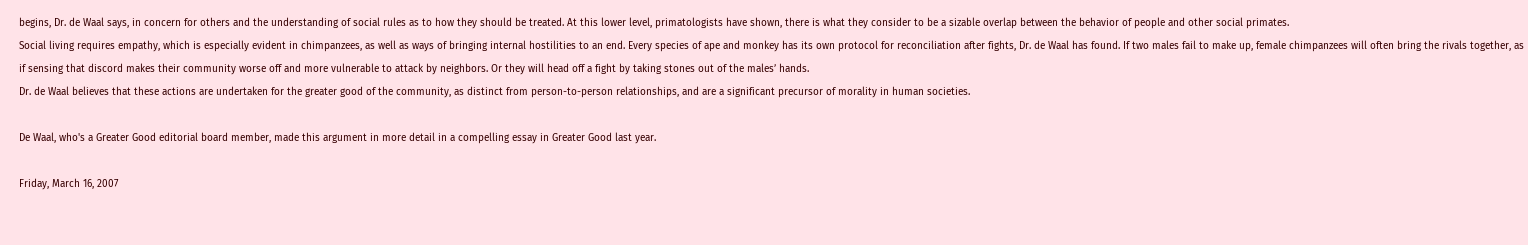begins, Dr. de Waal says, in concern for others and the understanding of social rules as to how they should be treated. At this lower level, primatologists have shown, there is what they consider to be a sizable overlap between the behavior of people and other social primates.
Social living requires empathy, which is especially evident in chimpanzees, as well as ways of bringing internal hostilities to an end. Every species of ape and monkey has its own protocol for reconciliation after fights, Dr. de Waal has found. If two males fail to make up, female chimpanzees will often bring the rivals together, as if sensing that discord makes their community worse off and more vulnerable to attack by neighbors. Or they will head off a fight by taking stones out of the males’ hands.
Dr. de Waal believes that these actions are undertaken for the greater good of the community, as distinct from person-to-person relationships, and are a significant precursor of morality in human societies.

De Waal, who's a Greater Good editorial board member, made this argument in more detail in a compelling essay in Greater Good last year.

Friday, March 16, 2007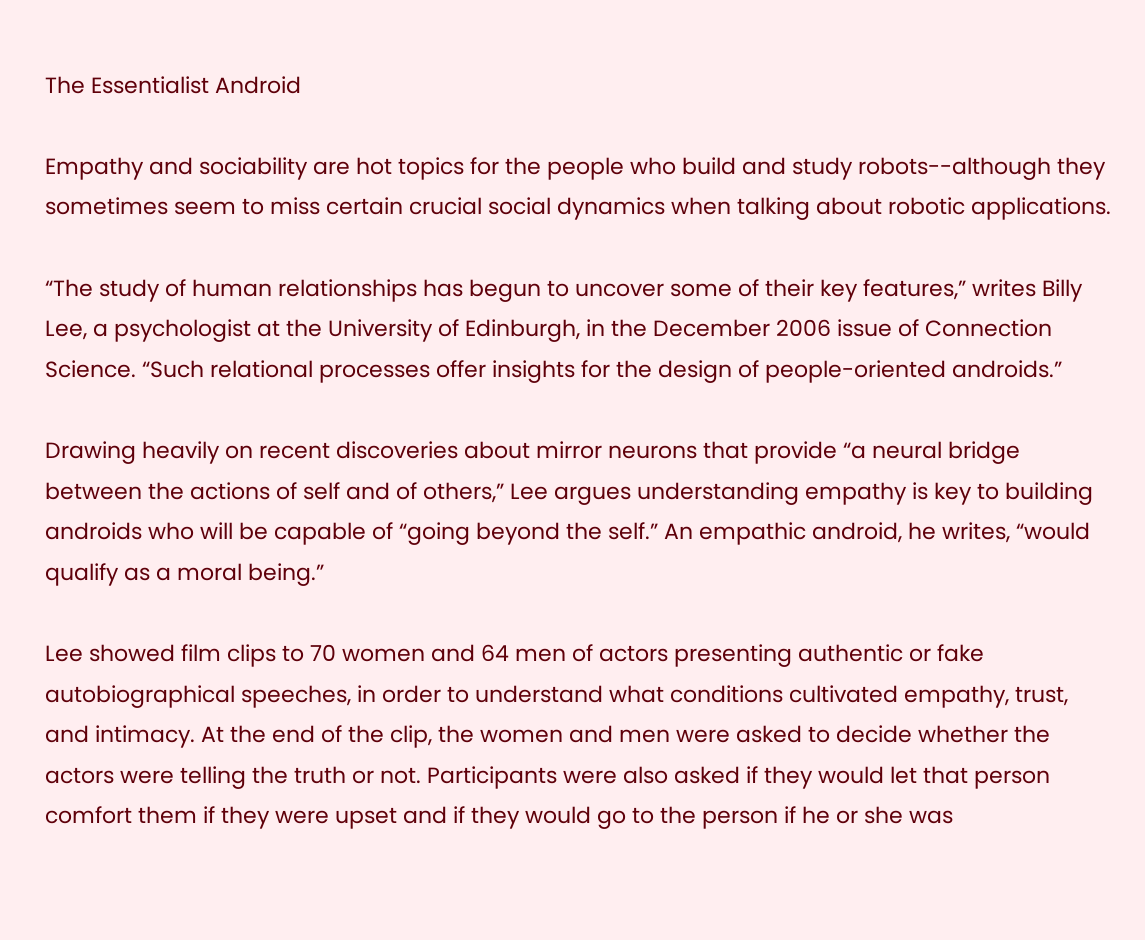The Essentialist Android

Empathy and sociability are hot topics for the people who build and study robots--although they sometimes seem to miss certain crucial social dynamics when talking about robotic applications.

“The study of human relationships has begun to uncover some of their key features,” writes Billy Lee, a psychologist at the University of Edinburgh, in the December 2006 issue of Connection Science. “Such relational processes offer insights for the design of people-oriented androids.”

Drawing heavily on recent discoveries about mirror neurons that provide “a neural bridge between the actions of self and of others,” Lee argues understanding empathy is key to building androids who will be capable of “going beyond the self.” An empathic android, he writes, “would qualify as a moral being.”

Lee showed film clips to 70 women and 64 men of actors presenting authentic or fake autobiographical speeches, in order to understand what conditions cultivated empathy, trust, and intimacy. At the end of the clip, the women and men were asked to decide whether the actors were telling the truth or not. Participants were also asked if they would let that person comfort them if they were upset and if they would go to the person if he or she was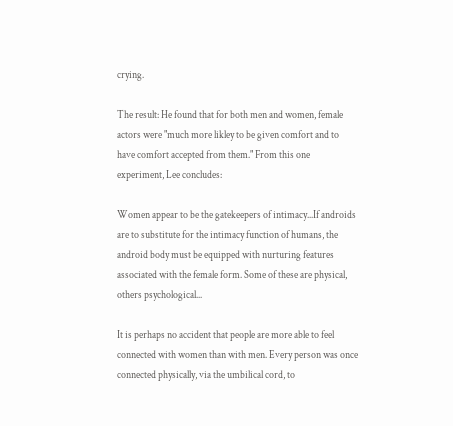crying.

The result: He found that for both men and women, female actors were "much more likley to be given comfort and to have comfort accepted from them." From this one experiment, Lee concludes:

Women appear to be the gatekeepers of intimacy...If androids are to substitute for the intimacy function of humans, the android body must be equipped with nurturing features associated with the female form. Some of these are physical, others psychological...

It is perhaps no accident that people are more able to feel connected with women than with men. Every person was once connected physically, via the umbilical cord, to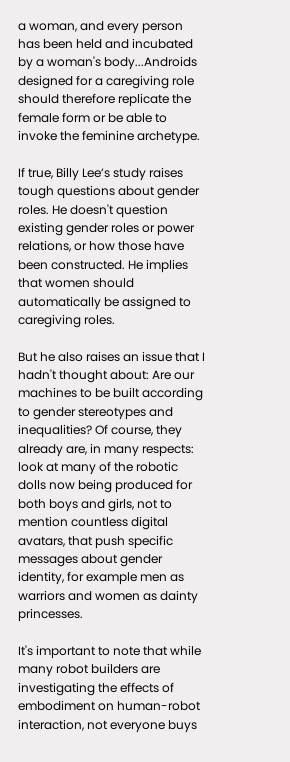a woman, and every person has been held and incubated by a woman's body...Androids designed for a caregiving role should therefore replicate the female form or be able to invoke the feminine archetype.

If true, Billy Lee’s study raises tough questions about gender roles. He doesn't question existing gender roles or power relations, or how those have been constructed. He implies that women should automatically be assigned to caregiving roles.

But he also raises an issue that I hadn't thought about: Are our machines to be built according to gender stereotypes and inequalities? Of course, they already are, in many respects: look at many of the robotic dolls now being produced for both boys and girls, not to mention countless digital avatars, that push specific messages about gender identity, for example men as warriors and women as dainty princesses.

It's important to note that while many robot builders are investigating the effects of embodiment on human-robot interaction, not everyone buys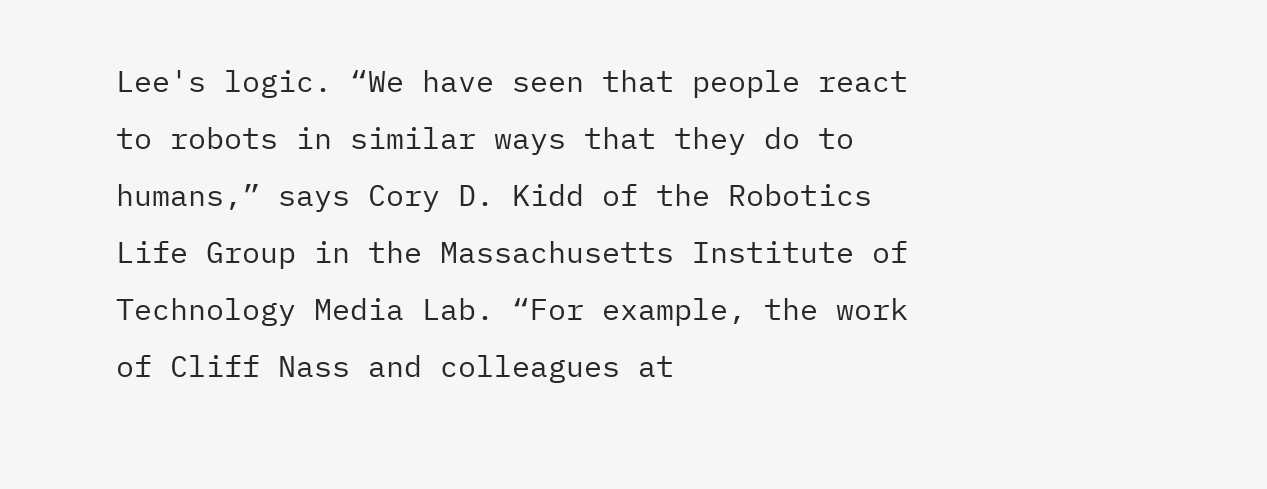Lee's logic. “We have seen that people react to robots in similar ways that they do to humans,” says Cory D. Kidd of the Robotics Life Group in the Massachusetts Institute of Technology Media Lab. “For example, the work of Cliff Nass and colleagues at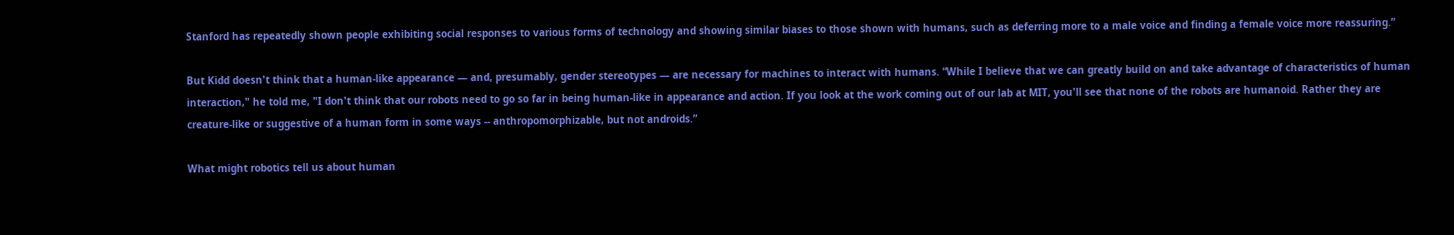Stanford has repeatedly shown people exhibiting social responses to various forms of technology and showing similar biases to those shown with humans, such as deferring more to a male voice and finding a female voice more reassuring.”

But Kidd doesn't think that a human-like appearance — and, presumably, gender stereotypes — are necessary for machines to interact with humans. “While I believe that we can greatly build on and take advantage of characteristics of human interaction," he told me, "I don't think that our robots need to go so far in being human-like in appearance and action. If you look at the work coming out of our lab at MIT, you'll see that none of the robots are humanoid. Rather they are creature-like or suggestive of a human form in some ways -- anthropomorphizable, but not androids.”

What might robotics tell us about human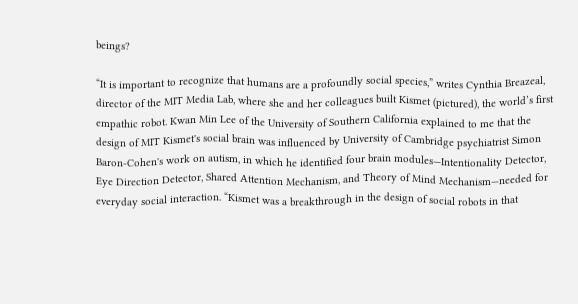beings?

“It is important to recognize that humans are a profoundly social species,” writes Cynthia Breazeal, director of the MIT Media Lab, where she and her colleagues built Kismet (pictured), the world’s first empathic robot. Kwan Min Lee of the University of Southern California explained to me that the design of MIT Kismet's social brain was influenced by University of Cambridge psychiatrist Simon Baron-Cohen's work on autism, in which he identified four brain modules—Intentionality Detector, Eye Direction Detector, Shared Attention Mechanism, and Theory of Mind Mechanism—needed for everyday social interaction. “Kismet was a breakthrough in the design of social robots in that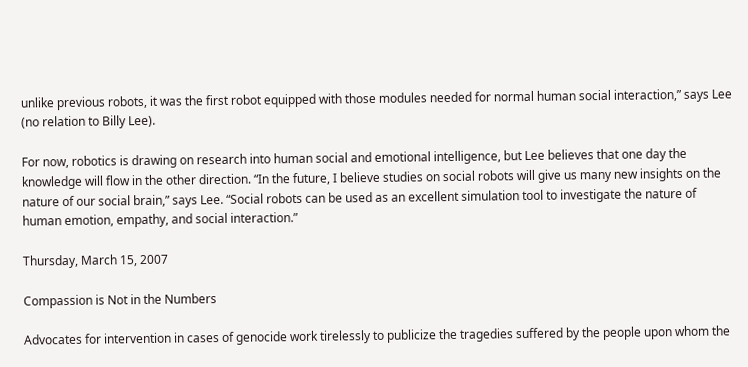unlike previous robots, it was the first robot equipped with those modules needed for normal human social interaction,” says Lee (no relation to Billy Lee).

For now, robotics is drawing on research into human social and emotional intelligence, but Lee believes that one day the knowledge will flow in the other direction. “In the future, I believe studies on social robots will give us many new insights on the nature of our social brain,” says Lee. “Social robots can be used as an excellent simulation tool to investigate the nature of human emotion, empathy, and social interaction.”

Thursday, March 15, 2007

Compassion is Not in the Numbers

Advocates for intervention in cases of genocide work tirelessly to publicize the tragedies suffered by the people upon whom the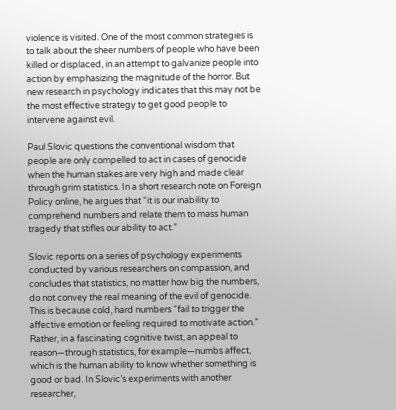violence is visited. One of the most common strategies is to talk about the sheer numbers of people who have been killed or displaced, in an attempt to galvanize people into action by emphasizing the magnitude of the horror. But new research in psychology indicates that this may not be the most effective strategy to get good people to intervene against evil.

Paul Slovic questions the conventional wisdom that people are only compelled to act in cases of genocide when the human stakes are very high and made clear through grim statistics. In a short research note on Foreign Policy online, he argues that “it is our inability to comprehend numbers and relate them to mass human tragedy that stifles our ability to act.”

Slovic reports on a series of psychology experiments conducted by various researchers on compassion, and concludes that statistics, no matter how big the numbers, do not convey the real meaning of the evil of genocide. This is because cold, hard numbers “fail to trigger the affective emotion or feeling required to motivate action.” Rather, in a fascinating cognitive twist, an appeal to reason—through statistics, for example—numbs affect, which is the human ability to know whether something is good or bad. In Slovic’s experiments with another researcher,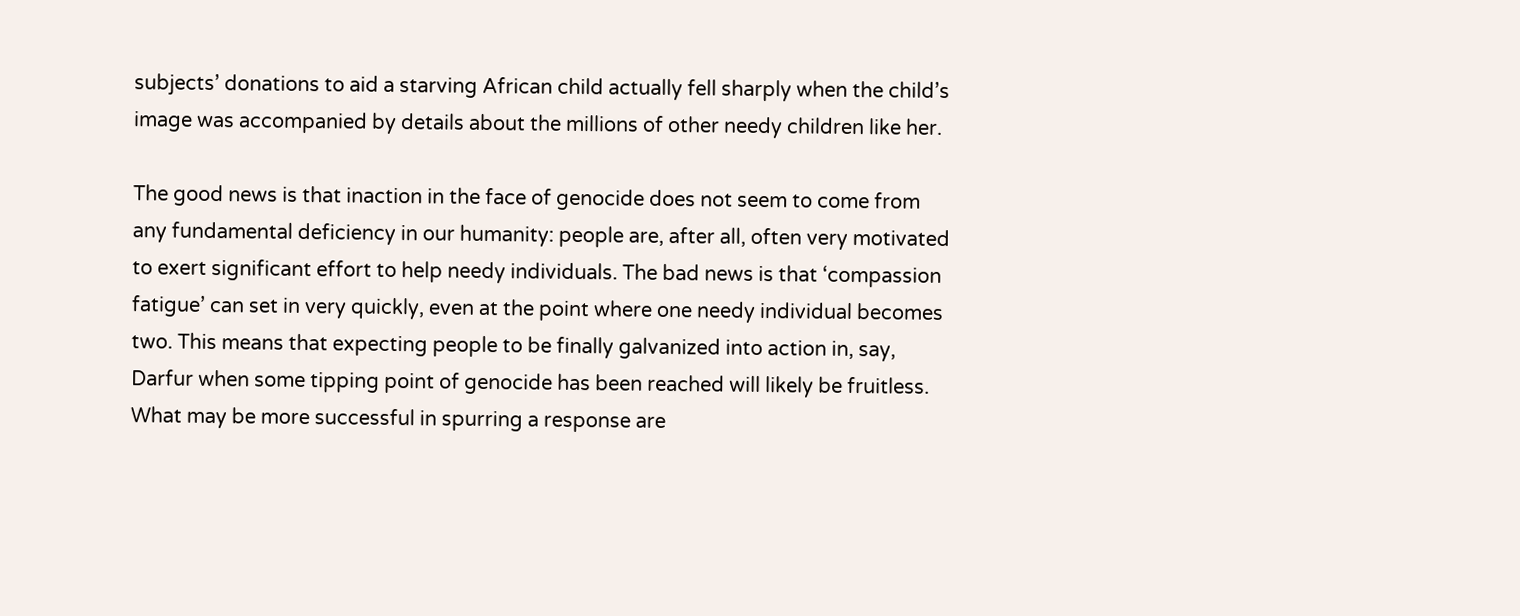subjects’ donations to aid a starving African child actually fell sharply when the child’s image was accompanied by details about the millions of other needy children like her.

The good news is that inaction in the face of genocide does not seem to come from any fundamental deficiency in our humanity: people are, after all, often very motivated to exert significant effort to help needy individuals. The bad news is that ‘compassion fatigue’ can set in very quickly, even at the point where one needy individual becomes two. This means that expecting people to be finally galvanized into action in, say, Darfur when some tipping point of genocide has been reached will likely be fruitless. What may be more successful in spurring a response are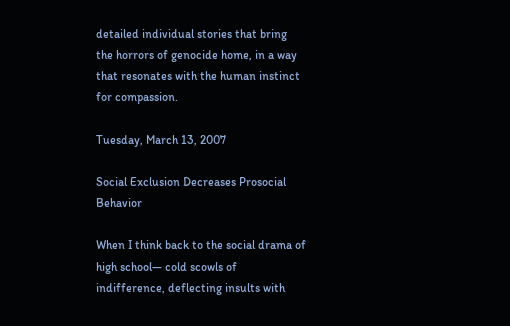detailed individual stories that bring the horrors of genocide home, in a way that resonates with the human instinct for compassion.

Tuesday, March 13, 2007

Social Exclusion Decreases Prosocial Behavior

When I think back to the social drama of high school— cold scowls of indifference, deflecting insults with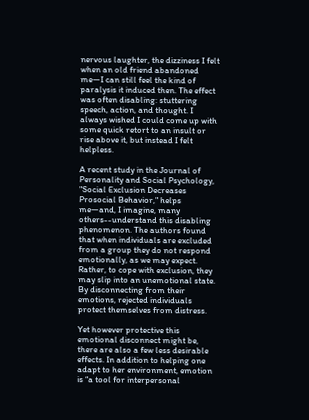nervous laughter, the dizziness I felt when an old friend abandoned me—I can still feel the kind of paralysis it induced then. The effect was often disabling: stuttering speech, action, and thought. I always wished I could come up with some quick retort to an insult or rise above it, but instead I felt helpless.

A recent study in the Journal of Personality and Social Psychology, "Social Exclusion Decreases Prosocial Behavior," helps me—and, I imagine, many others--understand this disabling phenomenon. The authors found that when individuals are excluded from a group they do not respond emotionally, as we may expect. Rather, to cope with exclusion, they may slip into an unemotional state. By disconnecting from their emotions, rejected individuals protect themselves from distress.

Yet however protective this emotional disconnect might be, there are also a few less desirable effects. In addition to helping one adapt to her environment, emotion is “a tool for interpersonal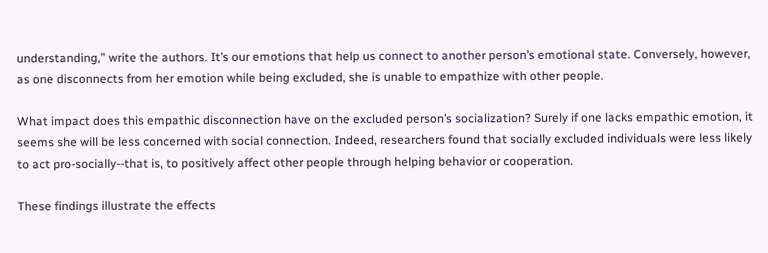understanding,” write the authors. It’s our emotions that help us connect to another person’s emotional state. Conversely, however, as one disconnects from her emotion while being excluded, she is unable to empathize with other people.

What impact does this empathic disconnection have on the excluded person’s socialization? Surely if one lacks empathic emotion, it seems she will be less concerned with social connection. Indeed, researchers found that socially excluded individuals were less likely to act pro-socially--that is, to positively affect other people through helping behavior or cooperation.

These findings illustrate the effects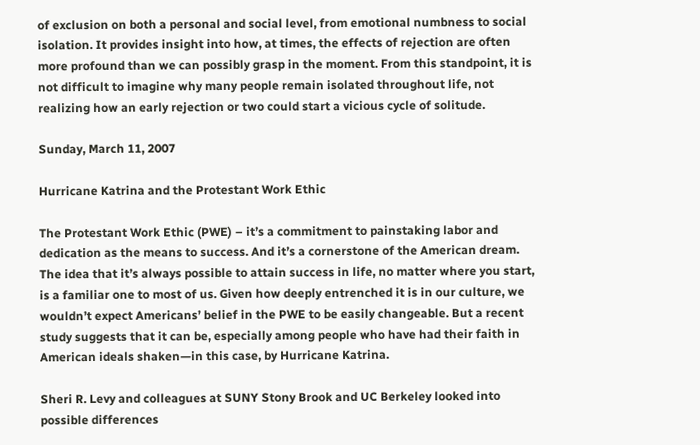of exclusion on both a personal and social level, from emotional numbness to social isolation. It provides insight into how, at times, the effects of rejection are often more profound than we can possibly grasp in the moment. From this standpoint, it is not difficult to imagine why many people remain isolated throughout life, not realizing how an early rejection or two could start a vicious cycle of solitude.

Sunday, March 11, 2007

Hurricane Katrina and the Protestant Work Ethic

The Protestant Work Ethic (PWE) – it’s a commitment to painstaking labor and dedication as the means to success. And it’s a cornerstone of the American dream. The idea that it’s always possible to attain success in life, no matter where you start, is a familiar one to most of us. Given how deeply entrenched it is in our culture, we wouldn’t expect Americans’ belief in the PWE to be easily changeable. But a recent study suggests that it can be, especially among people who have had their faith in American ideals shaken—in this case, by Hurricane Katrina.

Sheri R. Levy and colleagues at SUNY Stony Brook and UC Berkeley looked into possible differences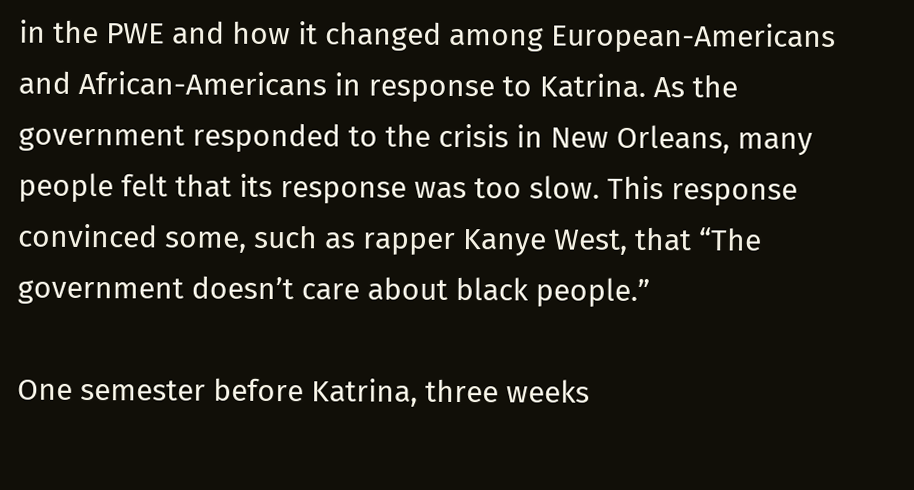in the PWE and how it changed among European-Americans and African-Americans in response to Katrina. As the government responded to the crisis in New Orleans, many people felt that its response was too slow. This response convinced some, such as rapper Kanye West, that “The government doesn’t care about black people.”

One semester before Katrina, three weeks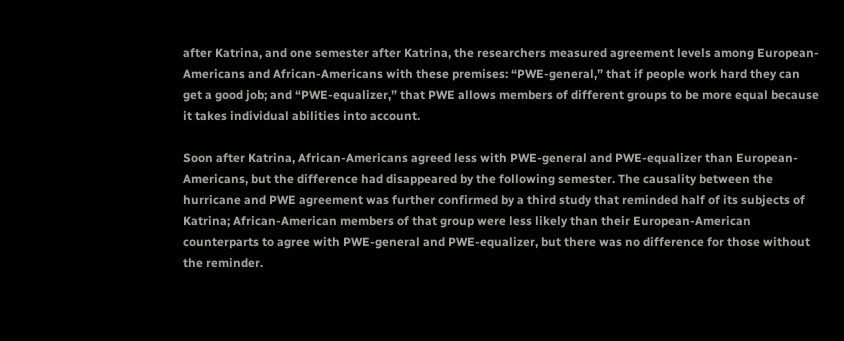after Katrina, and one semester after Katrina, the researchers measured agreement levels among European-Americans and African-Americans with these premises: “PWE-general,” that if people work hard they can get a good job; and “PWE-equalizer,” that PWE allows members of different groups to be more equal because it takes individual abilities into account.

Soon after Katrina, African-Americans agreed less with PWE-general and PWE-equalizer than European-Americans, but the difference had disappeared by the following semester. The causality between the hurricane and PWE agreement was further confirmed by a third study that reminded half of its subjects of Katrina; African-American members of that group were less likely than their European-American counterparts to agree with PWE-general and PWE-equalizer, but there was no difference for those without the reminder.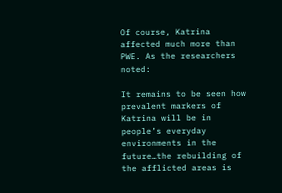Of course, Katrina affected much more than PWE. As the researchers noted:

It remains to be seen how prevalent markers of Katrina will be in people’s everyday environments in the future…the rebuilding of the afflicted areas is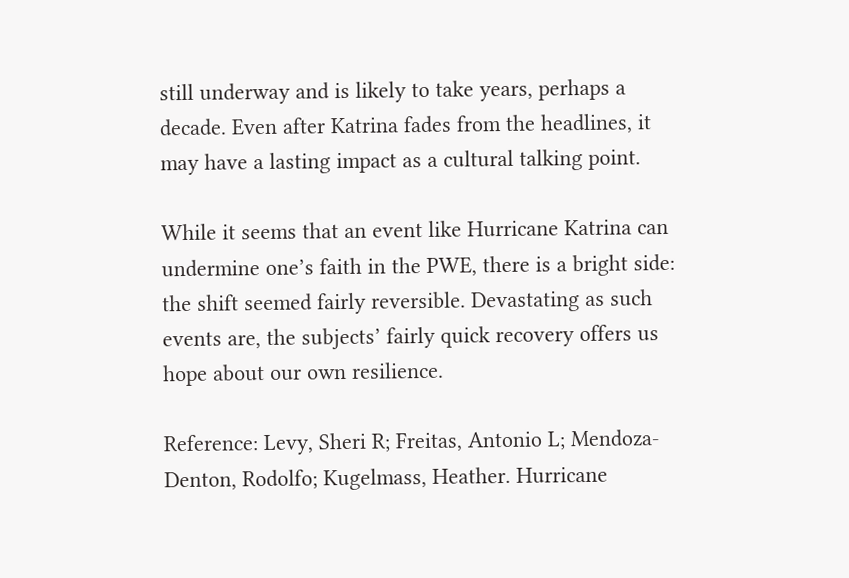still underway and is likely to take years, perhaps a decade. Even after Katrina fades from the headlines, it may have a lasting impact as a cultural talking point.

While it seems that an event like Hurricane Katrina can undermine one’s faith in the PWE, there is a bright side: the shift seemed fairly reversible. Devastating as such events are, the subjects’ fairly quick recovery offers us hope about our own resilience.

Reference: Levy, Sheri R; Freitas, Antonio L; Mendoza-Denton, Rodolfo; Kugelmass, Heather. Hurricane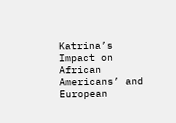Katrina’s Impact on African Americans’ and European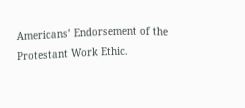Americans’ Endorsement of the Protestant Work Ethic.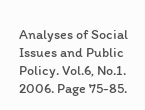Analyses of Social Issues and Public Policy. Vol.6, No.1. 2006. Page 75-85.